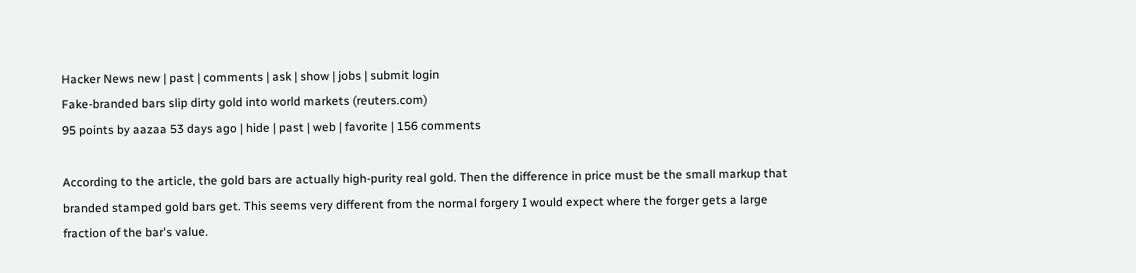Hacker News new | past | comments | ask | show | jobs | submit login
Fake-branded bars slip dirty gold into world markets (reuters.com)
95 points by aazaa 53 days ago | hide | past | web | favorite | 156 comments

According to the article, the gold bars are actually high-purity real gold. Then the difference in price must be the small markup that branded stamped gold bars get. This seems very different from the normal forgery I would expect where the forger gets a large fraction of the bar's value.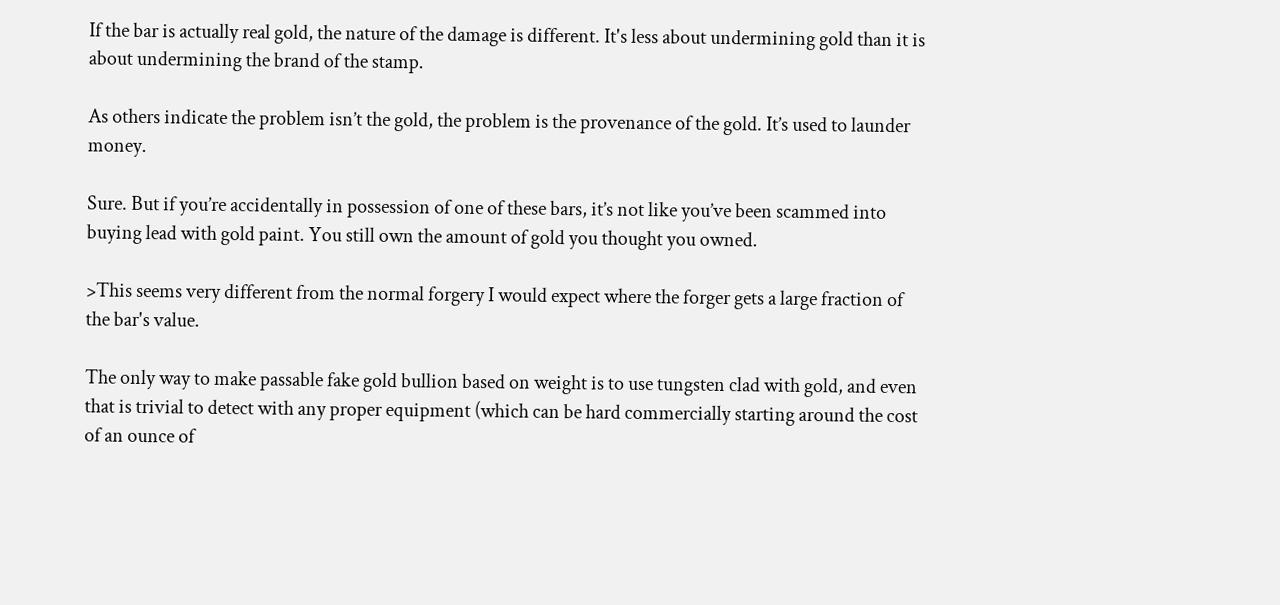If the bar is actually real gold, the nature of the damage is different. It's less about undermining gold than it is about undermining the brand of the stamp.

As others indicate the problem isn’t the gold, the problem is the provenance of the gold. It’s used to launder money.

Sure. But if you’re accidentally in possession of one of these bars, it’s not like you’ve been scammed into buying lead with gold paint. You still own the amount of gold you thought you owned.

>This seems very different from the normal forgery I would expect where the forger gets a large fraction of the bar's value.

The only way to make passable fake gold bullion based on weight is to use tungsten clad with gold, and even that is trivial to detect with any proper equipment (which can be hard commercially starting around the cost of an ounce of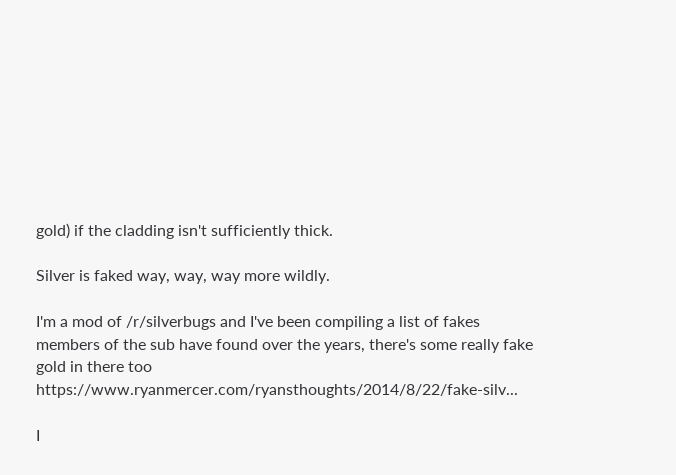gold) if the cladding isn't sufficiently thick.

Silver is faked way, way, way more wildly.

I'm a mod of /r/silverbugs and I've been compiling a list of fakes members of the sub have found over the years, there's some really fake gold in there too https://www.ryanmercer.com/ryansthoughts/2014/8/22/fake-silv...

I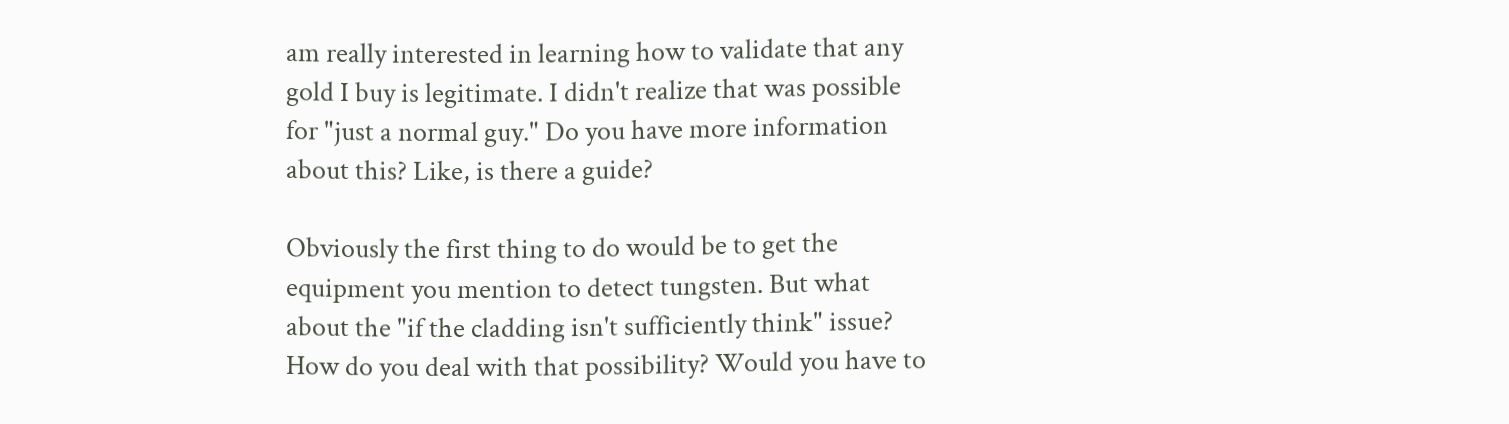am really interested in learning how to validate that any gold I buy is legitimate. I didn't realize that was possible for "just a normal guy." Do you have more information about this? Like, is there a guide?

Obviously the first thing to do would be to get the equipment you mention to detect tungsten. But what about the "if the cladding isn't sufficiently think" issue? How do you deal with that possibility? Would you have to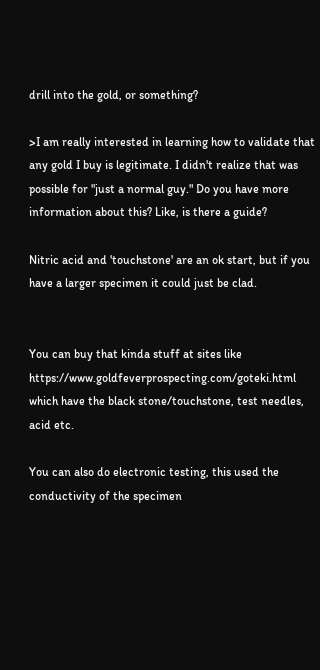drill into the gold, or something?

>I am really interested in learning how to validate that any gold I buy is legitimate. I didn't realize that was possible for "just a normal guy." Do you have more information about this? Like, is there a guide?

Nitric acid and 'touchstone' are an ok start, but if you have a larger specimen it could just be clad.


You can buy that kinda stuff at sites like https://www.goldfeverprospecting.com/goteki.html which have the black stone/touchstone, test needles, acid etc.

You can also do electronic testing, this used the conductivity of the specimen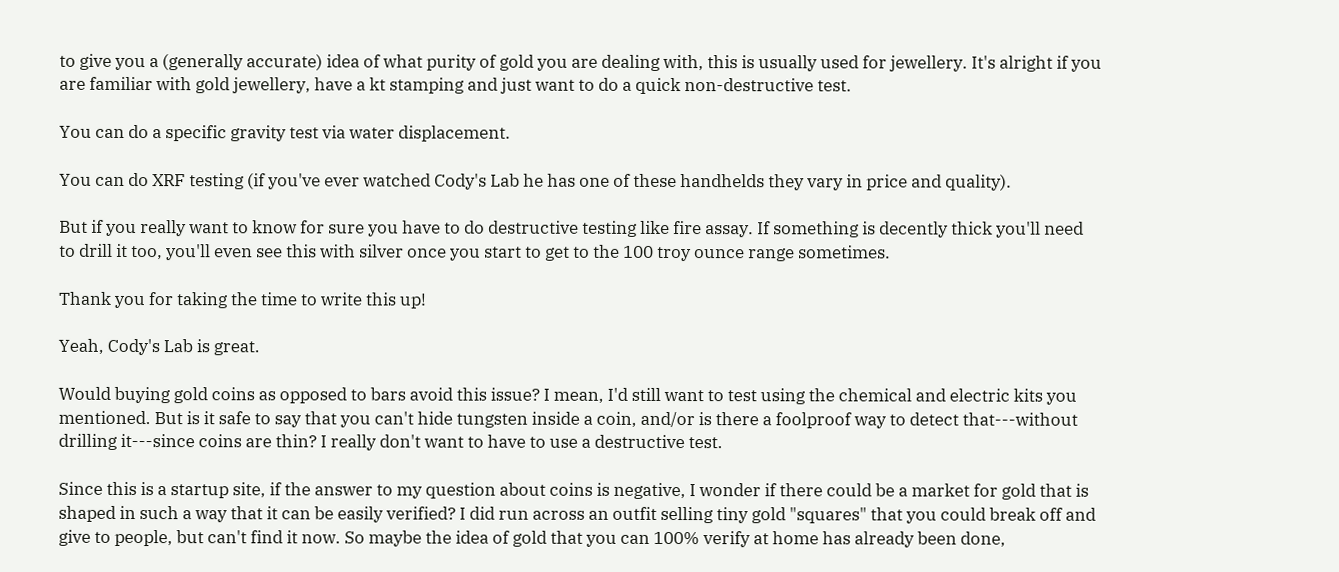to give you a (generally accurate) idea of what purity of gold you are dealing with, this is usually used for jewellery. It's alright if you are familiar with gold jewellery, have a kt stamping and just want to do a quick non-destructive test.

You can do a specific gravity test via water displacement.

You can do XRF testing (if you've ever watched Cody's Lab he has one of these handhelds they vary in price and quality).

But if you really want to know for sure you have to do destructive testing like fire assay. If something is decently thick you'll need to drill it too, you'll even see this with silver once you start to get to the 100 troy ounce range sometimes.

Thank you for taking the time to write this up!

Yeah, Cody's Lab is great.

Would buying gold coins as opposed to bars avoid this issue? I mean, I'd still want to test using the chemical and electric kits you mentioned. But is it safe to say that you can't hide tungsten inside a coin, and/or is there a foolproof way to detect that---without drilling it---since coins are thin? I really don't want to have to use a destructive test.

Since this is a startup site, if the answer to my question about coins is negative, I wonder if there could be a market for gold that is shaped in such a way that it can be easily verified? I did run across an outfit selling tiny gold "squares" that you could break off and give to people, but can't find it now. So maybe the idea of gold that you can 100% verify at home has already been done,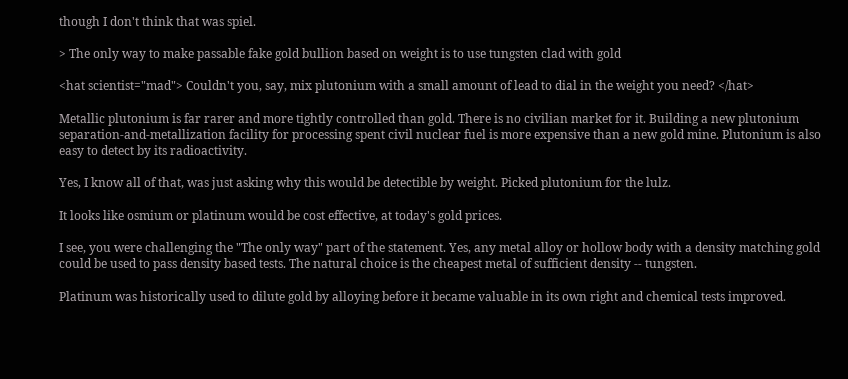though I don't think that was spiel.

> The only way to make passable fake gold bullion based on weight is to use tungsten clad with gold

<hat scientist="mad"> Couldn't you, say, mix plutonium with a small amount of lead to dial in the weight you need? </hat>

Metallic plutonium is far rarer and more tightly controlled than gold. There is no civilian market for it. Building a new plutonium separation-and-metallization facility for processing spent civil nuclear fuel is more expensive than a new gold mine. Plutonium is also easy to detect by its radioactivity.

Yes, I know all of that, was just asking why this would be detectible by weight. Picked plutonium for the lulz.

It looks like osmium or platinum would be cost effective, at today's gold prices.

I see, you were challenging the "The only way" part of the statement. Yes, any metal alloy or hollow body with a density matching gold could be used to pass density based tests. The natural choice is the cheapest metal of sufficient density -- tungsten.

Platinum was historically used to dilute gold by alloying before it became valuable in its own right and chemical tests improved.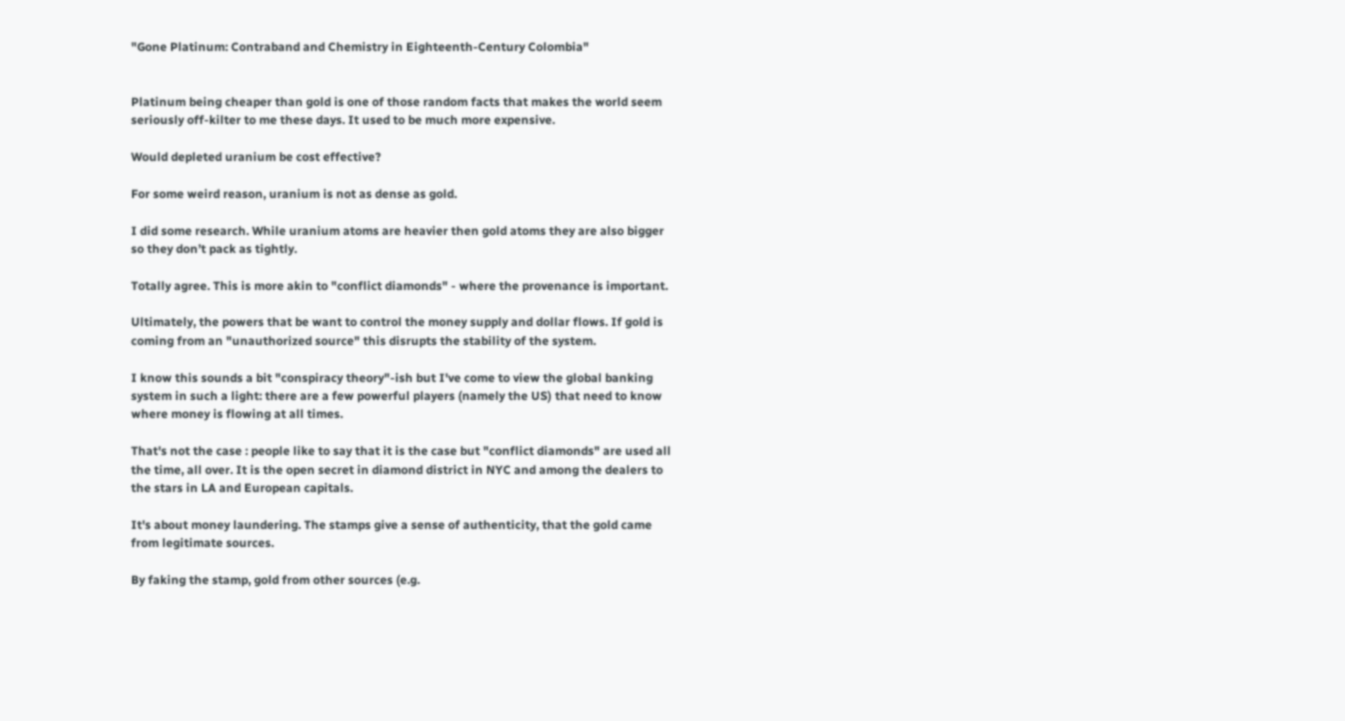"Gone Platinum: Contraband and Chemistry in Eighteenth-Century Colombia"


Platinum being cheaper than gold is one of those random facts that makes the world seem seriously off-kilter to me these days. It used to be much more expensive.

Would depleted uranium be cost effective?

For some weird reason, uranium is not as dense as gold.

I did some research. While uranium atoms are heavier then gold atoms they are also bigger so they don’t pack as tightly.

Totally agree. This is more akin to "conflict diamonds" - where the provenance is important.

Ultimately, the powers that be want to control the money supply and dollar flows. If gold is coming from an "unauthorized source" this disrupts the stability of the system.

I know this sounds a bit "conspiracy theory"-ish but I've come to view the global banking system in such a light: there are a few powerful players (namely the US) that need to know where money is flowing at all times.

That's not the case : people like to say that it is the case but "conflict diamonds" are used all the time, all over. It is the open secret in diamond district in NYC and among the dealers to the stars in LA and European capitals.

It's about money laundering. The stamps give a sense of authenticity, that the gold came from legitimate sources.

By faking the stamp, gold from other sources (e.g.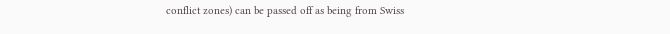conflict zones) can be passed off as being from Swiss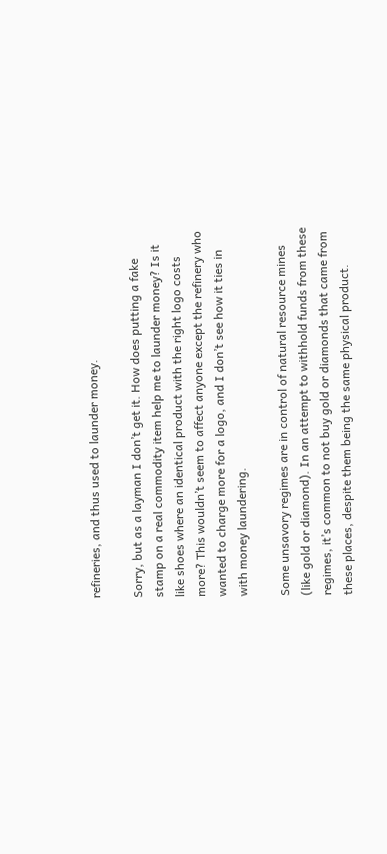refineries, and thus used to launder money.

Sorry, but as a layman I don’t get it. How does putting a fake stamp on a real commodity item help me to launder money? Is it like shoes where an identical product with the right logo costs more? This wouldn’t seem to affect anyone except the refinery who wanted to charge more for a logo, and I don’t see how it ties in with money laundering.

Some unsavory regimes are in control of natural resource mines (like gold or diamond). In an attempt to withhold funds from these regimes, it’s common to not buy gold or diamonds that came from these places, despite them being the same physical product.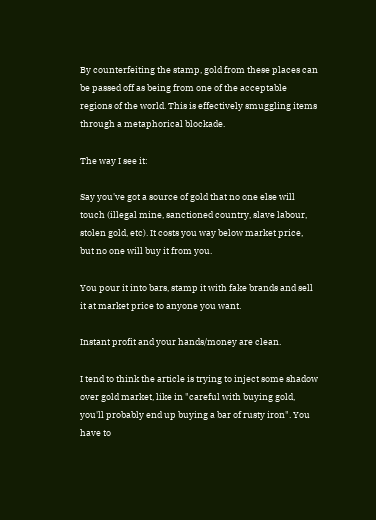By counterfeiting the stamp, gold from these places can be passed off as being from one of the acceptable regions of the world. This is effectively smuggling items through a metaphorical blockade.

The way I see it:

Say you've got a source of gold that no one else will touch (illegal mine, sanctioned country, slave labour, stolen gold, etc). It costs you way below market price, but no one will buy it from you.

You pour it into bars, stamp it with fake brands and sell it at market price to anyone you want.

Instant profit and your hands/money are clean.

I tend to think the article is trying to inject some shadow over gold market, like in "careful with buying gold, you'll probably end up buying a bar of rusty iron". You have to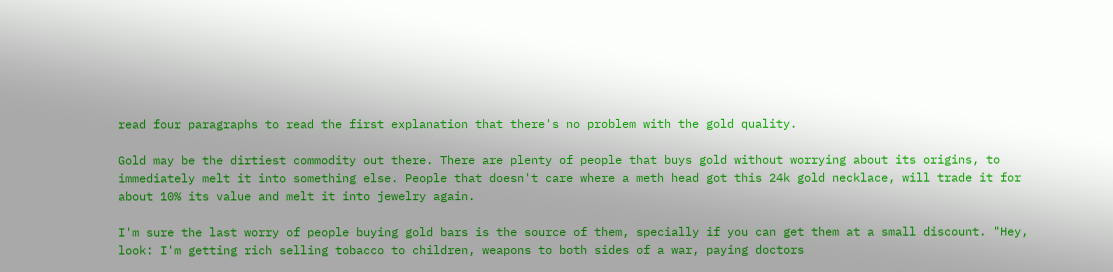read four paragraphs to read the first explanation that there's no problem with the gold quality.

Gold may be the dirtiest commodity out there. There are plenty of people that buys gold without worrying about its origins, to immediately melt it into something else. People that doesn't care where a meth head got this 24k gold necklace, will trade it for about 10% its value and melt it into jewelry again.

I'm sure the last worry of people buying gold bars is the source of them, specially if you can get them at a small discount. "Hey, look: I'm getting rich selling tobacco to children, weapons to both sides of a war, paying doctors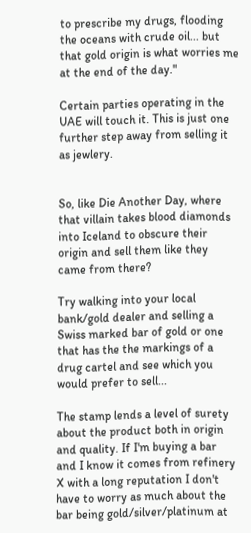to prescribe my drugs, flooding the oceans with crude oil... but that gold origin is what worries me at the end of the day."

Certain parties operating in the UAE will touch it. This is just one further step away from selling it as jewlery.


So, like Die Another Day, where that villain takes blood diamonds into Iceland to obscure their origin and sell them like they came from there?

Try walking into your local bank/gold dealer and selling a Swiss marked bar of gold or one that has the the markings of a drug cartel and see which you would prefer to sell...

The stamp lends a level of surety about the product both in origin and quality. If I'm buying a bar and I know it comes from refinery X with a long reputation I don't have to worry as much about the bar being gold/silver/platinum at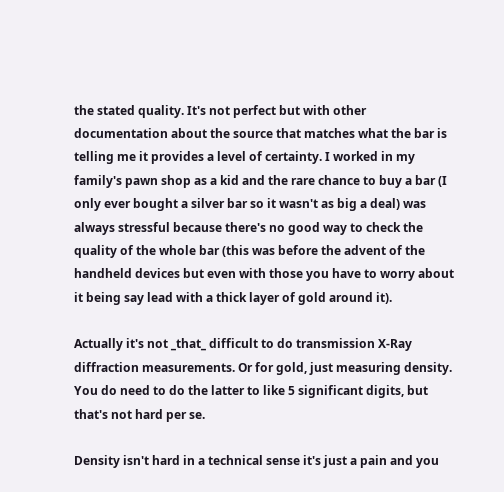the stated quality. It's not perfect but with other documentation about the source that matches what the bar is telling me it provides a level of certainty. I worked in my family's pawn shop as a kid and the rare chance to buy a bar (I only ever bought a silver bar so it wasn't as big a deal) was always stressful because there's no good way to check the quality of the whole bar (this was before the advent of the handheld devices but even with those you have to worry about it being say lead with a thick layer of gold around it).

Actually it's not _that_ difficult to do transmission X-Ray diffraction measurements. Or for gold, just measuring density. You do need to do the latter to like 5 significant digits, but that's not hard per se.

Density isn't hard in a technical sense it's just a pain and you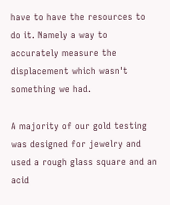have to have the resources to do it. Namely a way to accurately measure the displacement which wasn't something we had.

A majority of our gold testing was designed for jewelry and used a rough glass square and an acid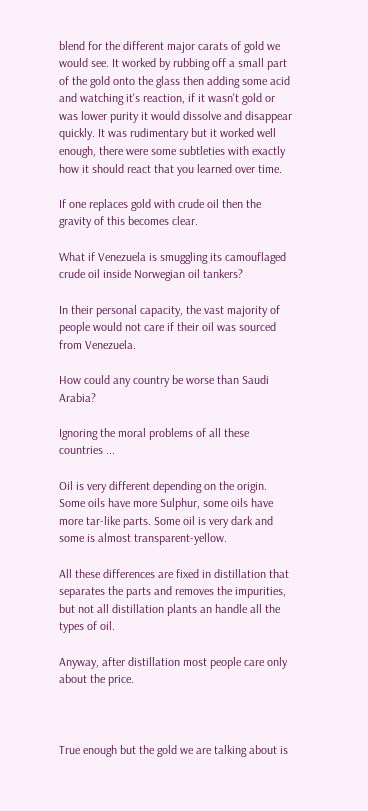blend for the different major carats of gold we would see. It worked by rubbing off a small part of the gold onto the glass then adding some acid and watching it's reaction, if it wasn't gold or was lower purity it would dissolve and disappear quickly. It was rudimentary but it worked well enough, there were some subtleties with exactly how it should react that you learned over time.

If one replaces gold with crude oil then the gravity of this becomes clear.

What if Venezuela is smuggling its camouflaged crude oil inside Norwegian oil tankers?

In their personal capacity, the vast majority of people would not care if their oil was sourced from Venezuela.

How could any country be worse than Saudi Arabia?

Ignoring the moral problems of all these countries ...

Oil is very different depending on the origin. Some oils have more Sulphur, some oils have more tar-like parts. Some oil is very dark and some is almost transparent-yellow.

All these differences are fixed in distillation that separates the parts and removes the impurities, but not all distillation plants an handle all the types of oil.

Anyway, after distillation most people care only about the price.



True enough but the gold we are talking about is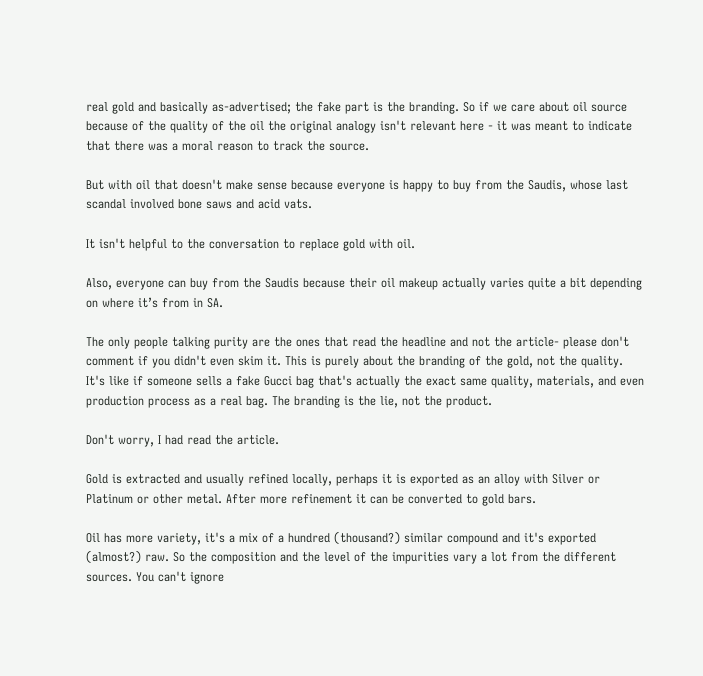real gold and basically as-advertised; the fake part is the branding. So if we care about oil source because of the quality of the oil the original analogy isn't relevant here - it was meant to indicate that there was a moral reason to track the source.

But with oil that doesn't make sense because everyone is happy to buy from the Saudis, whose last scandal involved bone saws and acid vats.

It isn't helpful to the conversation to replace gold with oil.

Also, everyone can buy from the Saudis because their oil makeup actually varies quite a bit depending on where it’s from in SA.

The only people talking purity are the ones that read the headline and not the article- please don't comment if you didn't even skim it. This is purely about the branding of the gold, not the quality. It's like if someone sells a fake Gucci bag that's actually the exact same quality, materials, and even production process as a real bag. The branding is the lie, not the product.

Don't worry, I had read the article.

Gold is extracted and usually refined locally, perhaps it is exported as an alloy with Silver or Platinum or other metal. After more refinement it can be converted to gold bars.

Oil has more variety, it's a mix of a hundred (thousand?) similar compound and it's exported (almost?) raw. So the composition and the level of the impurities vary a lot from the different sources. You can't ignore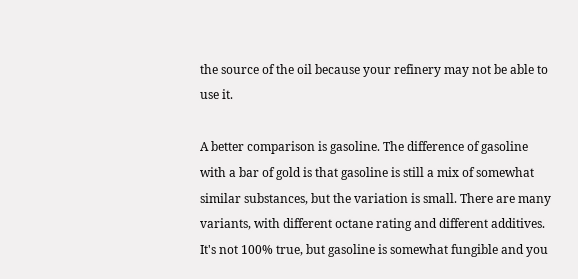the source of the oil because your refinery may not be able to use it.

A better comparison is gasoline. The difference of gasoline with a bar of gold is that gasoline is still a mix of somewhat similar substances, but the variation is small. There are many variants, with different octane rating and different additives. It's not 100% true, but gasoline is somewhat fungible and you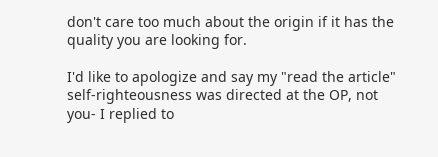don't care too much about the origin if it has the quality you are looking for.

I'd like to apologize and say my "read the article" self-righteousness was directed at the OP, not you- I replied to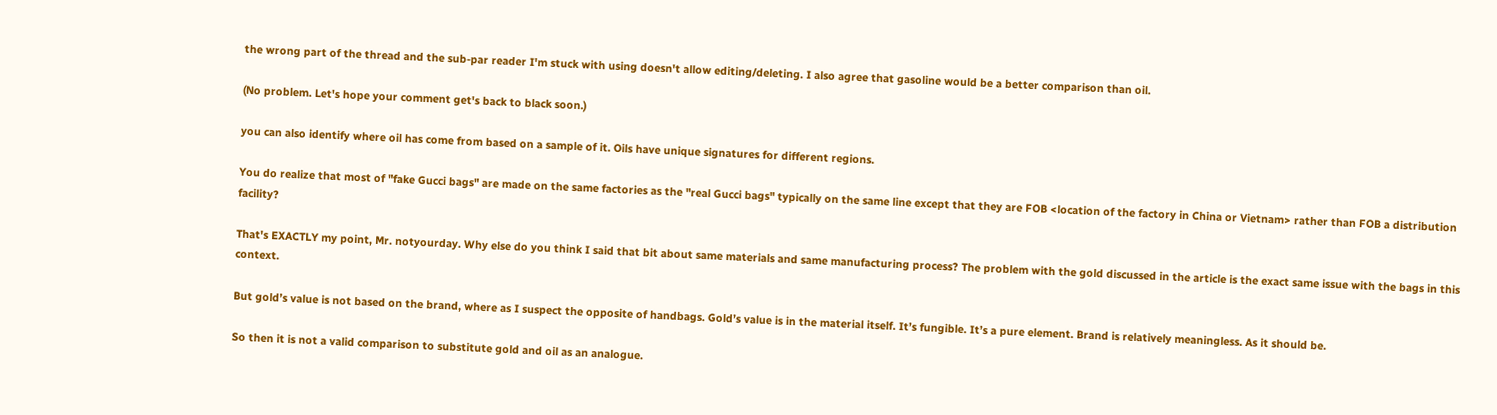the wrong part of the thread and the sub-par reader I'm stuck with using doesn't allow editing/deleting. I also agree that gasoline would be a better comparison than oil.

(No problem. Let's hope your comment get's back to black soon.)

you can also identify where oil has come from based on a sample of it. Oils have unique signatures for different regions.

You do realize that most of "fake Gucci bags" are made on the same factories as the "real Gucci bags" typically on the same line except that they are FOB <location of the factory in China or Vietnam> rather than FOB a distribution facility?

That's EXACTLY my point, Mr. notyourday. Why else do you think I said that bit about same materials and same manufacturing process? The problem with the gold discussed in the article is the exact same issue with the bags in this context.

But gold’s value is not based on the brand, where as I suspect the opposite of handbags. Gold’s value is in the material itself. It’s fungible. It’s a pure element. Brand is relatively meaningless. As it should be.

So then it is not a valid comparison to substitute gold and oil as an analogue.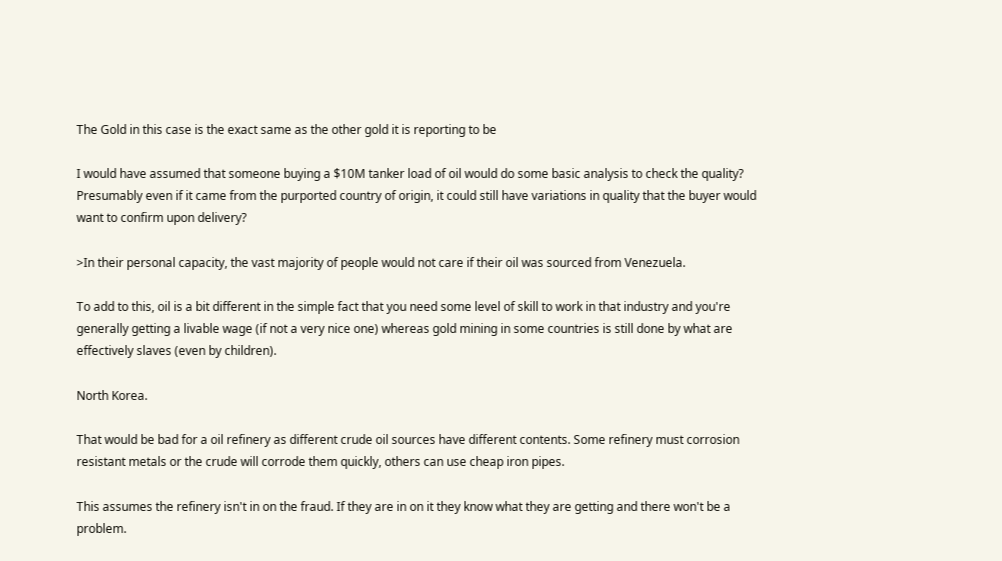The Gold in this case is the exact same as the other gold it is reporting to be

I would have assumed that someone buying a $10M tanker load of oil would do some basic analysis to check the quality? Presumably even if it came from the purported country of origin, it could still have variations in quality that the buyer would want to confirm upon delivery?

>In their personal capacity, the vast majority of people would not care if their oil was sourced from Venezuela.

To add to this, oil is a bit different in the simple fact that you need some level of skill to work in that industry and you're generally getting a livable wage (if not a very nice one) whereas gold mining in some countries is still done by what are effectively slaves (even by children).

North Korea.

That would be bad for a oil refinery as different crude oil sources have different contents. Some refinery must corrosion resistant metals or the crude will corrode them quickly, others can use cheap iron pipes.

This assumes the refinery isn't in on the fraud. If they are in on it they know what they are getting and there won't be a problem.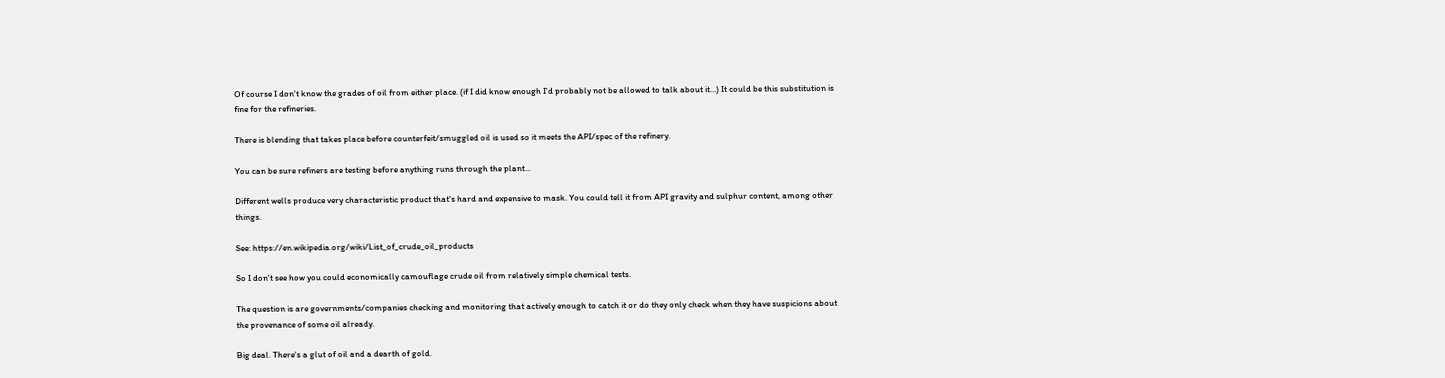Of course I don't know the grades of oil from either place. (if I did know enough I'd probably not be allowed to talk about it...) It could be this substitution is fine for the refineries.

There is blending that takes place before counterfeit/smuggled oil is used so it meets the API/spec of the refinery.

You can be sure refiners are testing before anything runs through the plant...

Different wells produce very characteristic product that's hard and expensive to mask. You could tell it from API gravity and sulphur content, among other things.

See: https://en.wikipedia.org/wiki/List_of_crude_oil_products

So I don't see how you could economically camouflage crude oil from relatively simple chemical tests.

The question is are governments/companies checking and monitoring that actively enough to catch it or do they only check when they have suspicions about the provenance of some oil already.

Big deal. There's a glut of oil and a dearth of gold.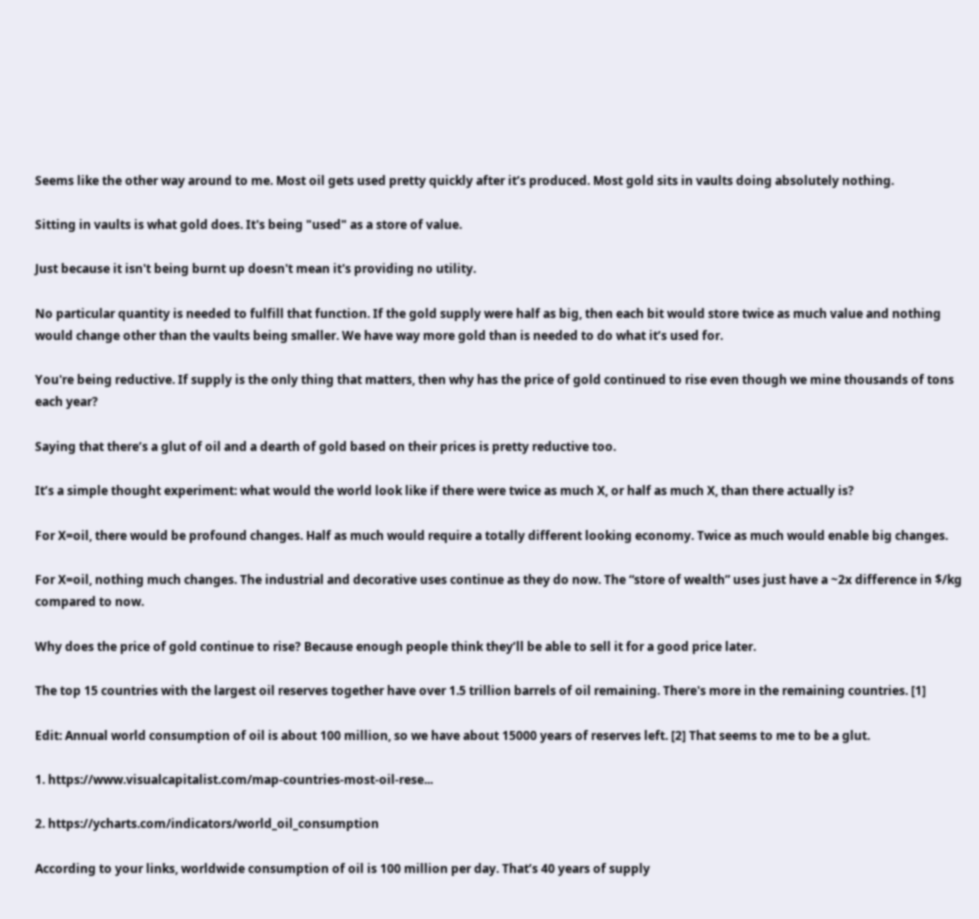Seems like the other way around to me. Most oil gets used pretty quickly after it’s produced. Most gold sits in vaults doing absolutely nothing.

Sitting in vaults is what gold does. It's being "used" as a store of value.

Just because it isn't being burnt up doesn't mean it's providing no utility.

No particular quantity is needed to fulfill that function. If the gold supply were half as big, then each bit would store twice as much value and nothing would change other than the vaults being smaller. We have way more gold than is needed to do what it’s used for.

You're being reductive. If supply is the only thing that matters, then why has the price of gold continued to rise even though we mine thousands of tons each year?

Saying that there’s a glut of oil and a dearth of gold based on their prices is pretty reductive too.

It’s a simple thought experiment: what would the world look like if there were twice as much X, or half as much X, than there actually is?

For X=oil, there would be profound changes. Half as much would require a totally different looking economy. Twice as much would enable big changes.

For X=oil, nothing much changes. The industrial and decorative uses continue as they do now. The “store of wealth” uses just have a ~2x difference in $/kg compared to now.

Why does the price of gold continue to rise? Because enough people think they’ll be able to sell it for a good price later.

The top 15 countries with the largest oil reserves together have over 1.5 trillion barrels of oil remaining. There's more in the remaining countries. [1]

Edit: Annual world consumption of oil is about 100 million, so we have about 15000 years of reserves left. [2] That seems to me to be a glut.

1. https://www.visualcapitalist.com/map-countries-most-oil-rese...

2. https://ycharts.com/indicators/world_oil_consumption

According to your links, worldwide consumption of oil is 100 million per day. That’s 40 years of supply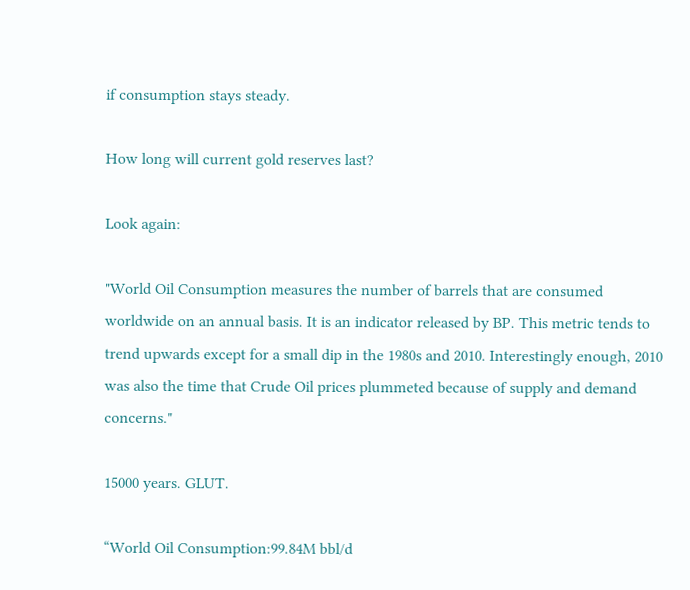if consumption stays steady.

How long will current gold reserves last?

Look again:

"World Oil Consumption measures the number of barrels that are consumed worldwide on an annual basis. It is an indicator released by BP. This metric tends to trend upwards except for a small dip in the 1980s and 2010. Interestingly enough, 2010 was also the time that Crude Oil prices plummeted because of supply and demand concerns."

15000 years. GLUT.

“World Oil Consumption:99.84M bbl/d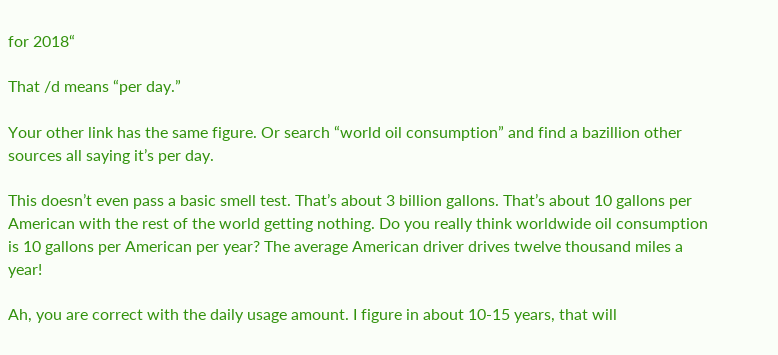for 2018“

That /d means “per day.”

Your other link has the same figure. Or search “world oil consumption” and find a bazillion other sources all saying it’s per day.

This doesn’t even pass a basic smell test. That’s about 3 billion gallons. That’s about 10 gallons per American with the rest of the world getting nothing. Do you really think worldwide oil consumption is 10 gallons per American per year? The average American driver drives twelve thousand miles a year!

Ah, you are correct with the daily usage amount. I figure in about 10-15 years, that will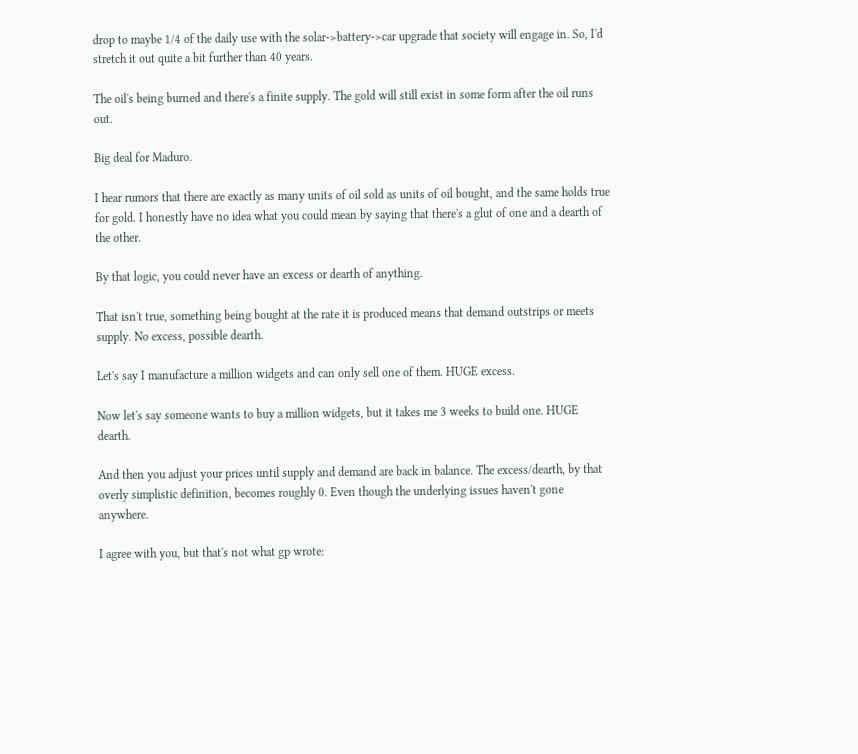drop to maybe 1/4 of the daily use with the solar->battery->car upgrade that society will engage in. So, I'd stretch it out quite a bit further than 40 years.

The oil's being burned and there's a finite supply. The gold will still exist in some form after the oil runs out.

Big deal for Maduro.

I hear rumors that there are exactly as many units of oil sold as units of oil bought, and the same holds true for gold. I honestly have no idea what you could mean by saying that there's a glut of one and a dearth of the other.

By that logic, you could never have an excess or dearth of anything.

That isn't true, something being bought at the rate it is produced means that demand outstrips or meets supply. No excess, possible dearth.

Let's say I manufacture a million widgets and can only sell one of them. HUGE excess.

Now let's say someone wants to buy a million widgets, but it takes me 3 weeks to build one. HUGE dearth.

And then you adjust your prices until supply and demand are back in balance. The excess/dearth, by that overly simplistic definition, becomes roughly 0. Even though the underlying issues haven't gone anywhere.

I agree with you, but that's not what gp wrote: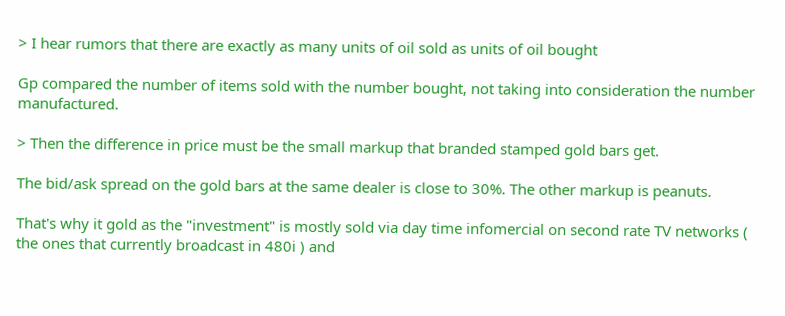> I hear rumors that there are exactly as many units of oil sold as units of oil bought

Gp compared the number of items sold with the number bought, not taking into consideration the number manufactured.

> Then the difference in price must be the small markup that branded stamped gold bars get.

The bid/ask spread on the gold bars at the same dealer is close to 30%. The other markup is peanuts.

That's why it gold as the "investment" is mostly sold via day time infomercial on second rate TV networks ( the ones that currently broadcast in 480i ) and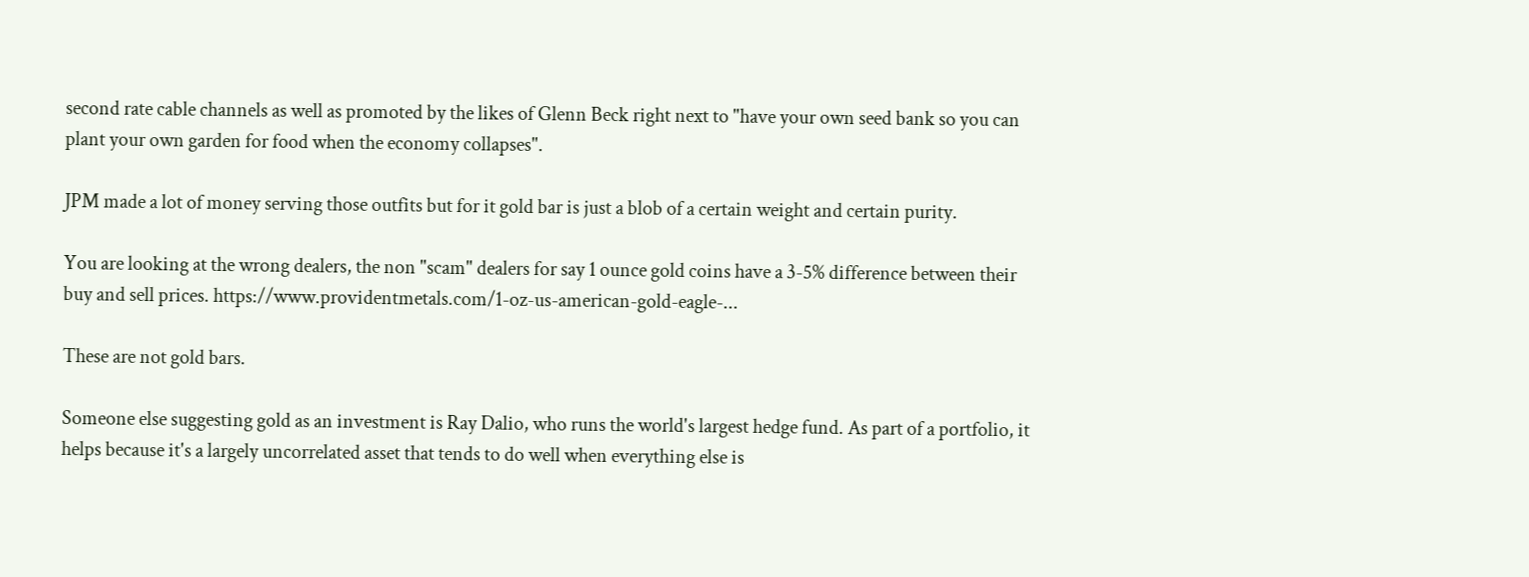second rate cable channels as well as promoted by the likes of Glenn Beck right next to "have your own seed bank so you can plant your own garden for food when the economy collapses".

JPM made a lot of money serving those outfits but for it gold bar is just a blob of a certain weight and certain purity.

You are looking at the wrong dealers, the non "scam" dealers for say 1 ounce gold coins have a 3-5% difference between their buy and sell prices. https://www.providentmetals.com/1-oz-us-american-gold-eagle-...

These are not gold bars.

Someone else suggesting gold as an investment is Ray Dalio, who runs the world's largest hedge fund. As part of a portfolio, it helps because it's a largely uncorrelated asset that tends to do well when everything else is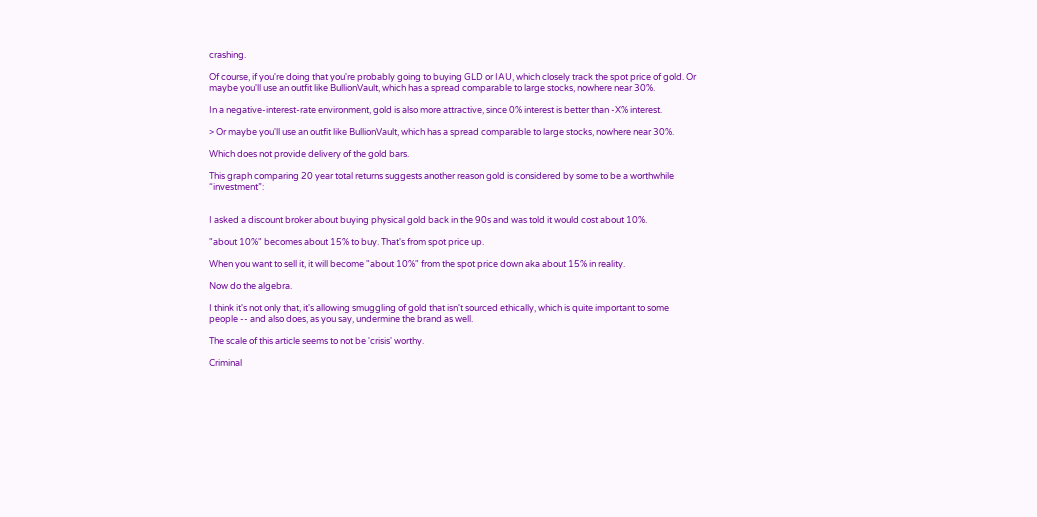crashing.

Of course, if you're doing that you're probably going to buying GLD or IAU, which closely track the spot price of gold. Or maybe you'll use an outfit like BullionVault, which has a spread comparable to large stocks, nowhere near 30%.

In a negative-interest-rate environment, gold is also more attractive, since 0% interest is better than -X% interest.

> Or maybe you'll use an outfit like BullionVault, which has a spread comparable to large stocks, nowhere near 30%.

Which does not provide delivery of the gold bars.

This graph comparing 20 year total returns suggests another reason gold is considered by some to be a worthwhile “investment”:


I asked a discount broker about buying physical gold back in the 90s and was told it would cost about 10%.

"about 10%" becomes about 15% to buy. That's from spot price up.

When you want to sell it, it will become "about 10%" from the spot price down aka about 15% in reality.

Now do the algebra.

I think it's not only that, it's allowing smuggling of gold that isn't sourced ethically, which is quite important to some people -- and also does, as you say, undermine the brand as well.

The scale of this article seems to not be 'crisis' worthy.

Criminal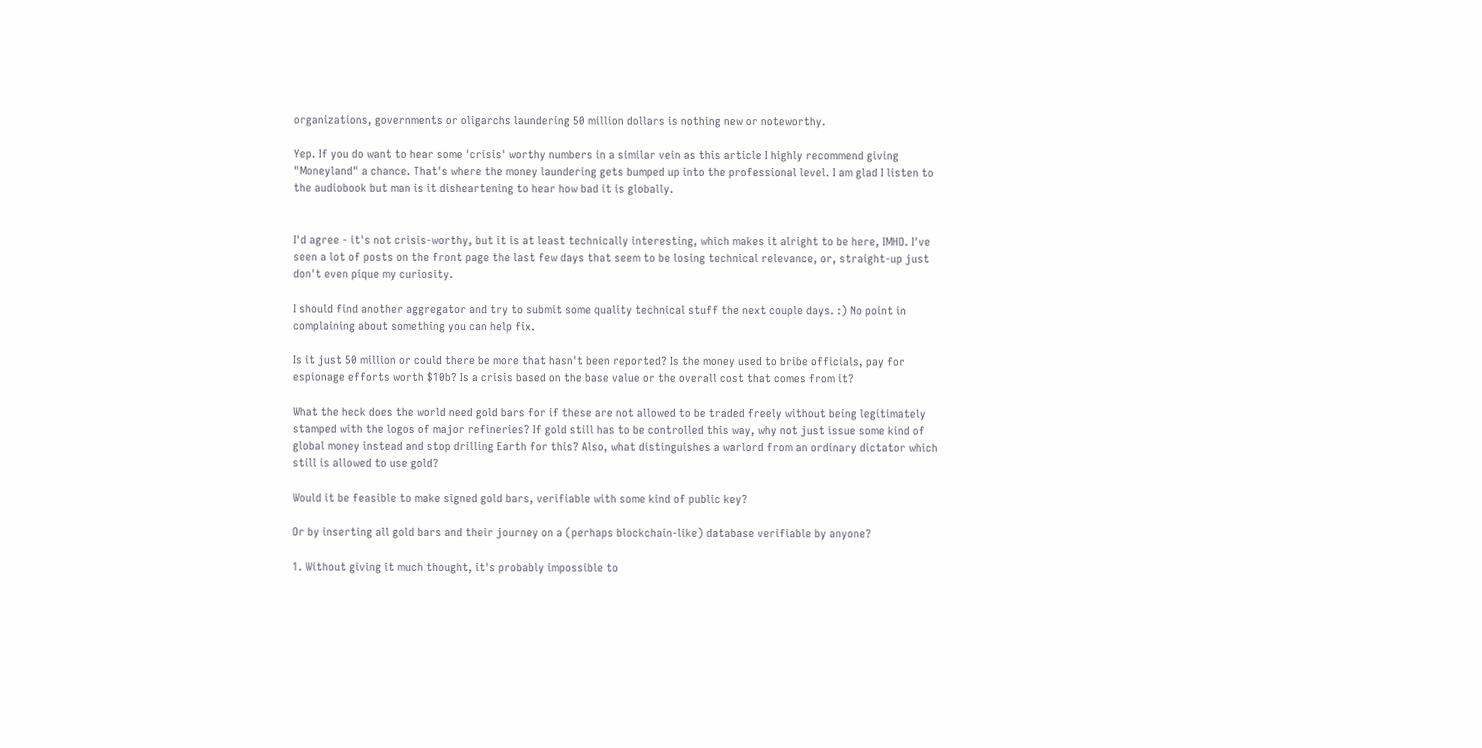organizations, governments or oligarchs laundering 50 million dollars is nothing new or noteworthy.

Yep. If you do want to hear some 'crisis' worthy numbers in a similar vein as this article I highly recommend giving "Moneyland" a chance. That's where the money laundering gets bumped up into the professional level. I am glad I listen to the audiobook but man is it disheartening to hear how bad it is globally.


I'd agree - it's not crisis-worthy, but it is at least technically interesting, which makes it alright to be here, IMHO. I've seen a lot of posts on the front page the last few days that seem to be losing technical relevance, or, straight-up just don't even pique my curiosity.

I should find another aggregator and try to submit some quality technical stuff the next couple days. :) No point in complaining about something you can help fix.

Is it just 50 million or could there be more that hasn't been reported? Is the money used to bribe officials, pay for espionage efforts worth $10b? Is a crisis based on the base value or the overall cost that comes from it?

What the heck does the world need gold bars for if these are not allowed to be traded freely without being legitimately stamped with the logos of major refineries? If gold still has to be controlled this way, why not just issue some kind of global money instead and stop drilling Earth for this? Also, what distinguishes a warlord from an ordinary dictator which still is allowed to use gold?

Would it be feasible to make signed gold bars, verifiable with some kind of public key?

Or by inserting all gold bars and their journey on a (perhaps blockchain-like) database verifiable by anyone?

1. Without giving it much thought, it's probably impossible to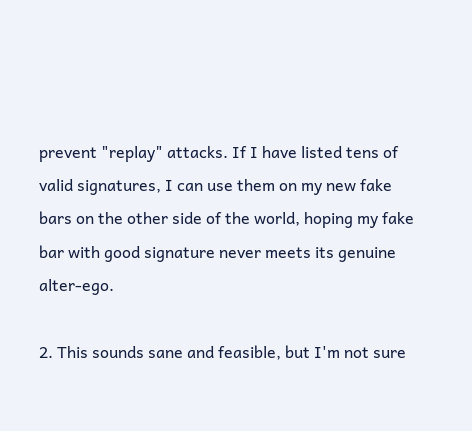prevent "replay" attacks. If I have listed tens of valid signatures, I can use them on my new fake bars on the other side of the world, hoping my fake bar with good signature never meets its genuine alter-ego.

2. This sounds sane and feasible, but I'm not sure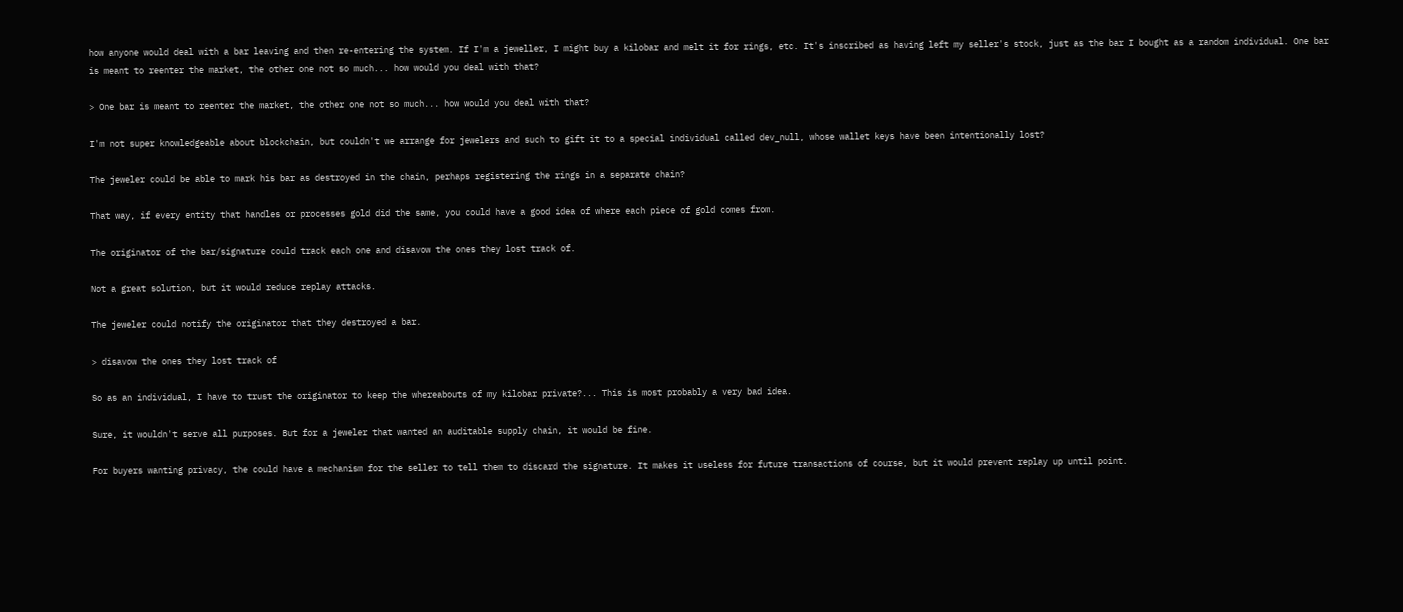how anyone would deal with a bar leaving and then re-entering the system. If I'm a jeweller, I might buy a kilobar and melt it for rings, etc. It's inscribed as having left my seller's stock, just as the bar I bought as a random individual. One bar is meant to reenter the market, the other one not so much... how would you deal with that?

> One bar is meant to reenter the market, the other one not so much... how would you deal with that?

I'm not super knowledgeable about blockchain, but couldn't we arrange for jewelers and such to gift it to a special individual called dev_null, whose wallet keys have been intentionally lost?

The jeweler could be able to mark his bar as destroyed in the chain, perhaps registering the rings in a separate chain?

That way, if every entity that handles or processes gold did the same, you could have a good idea of where each piece of gold comes from.

The originator of the bar/signature could track each one and disavow the ones they lost track of.

Not a great solution, but it would reduce replay attacks.

The jeweler could notify the originator that they destroyed a bar.

> disavow the ones they lost track of

So as an individual, I have to trust the originator to keep the whereabouts of my kilobar private?... This is most probably a very bad idea.

Sure, it wouldn't serve all purposes. But for a jeweler that wanted an auditable supply chain, it would be fine.

For buyers wanting privacy, the could have a mechanism for the seller to tell them to discard the signature. It makes it useless for future transactions of course, but it would prevent replay up until point.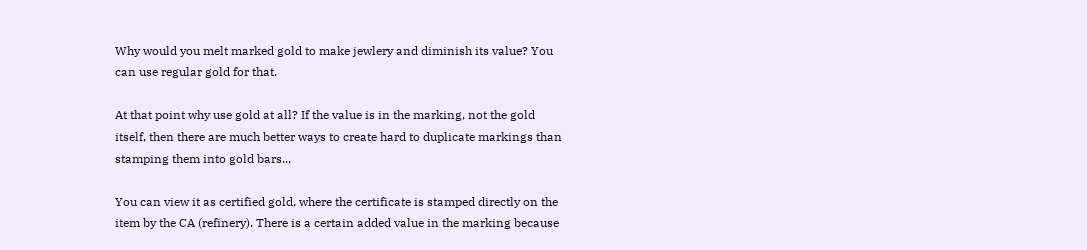Why would you melt marked gold to make jewlery and diminish its value? You can use regular gold for that.

At that point why use gold at all? If the value is in the marking, not the gold itself, then there are much better ways to create hard to duplicate markings than stamping them into gold bars...

You can view it as certified gold, where the certificate is stamped directly on the item by the CA (refinery). There is a certain added value in the marking because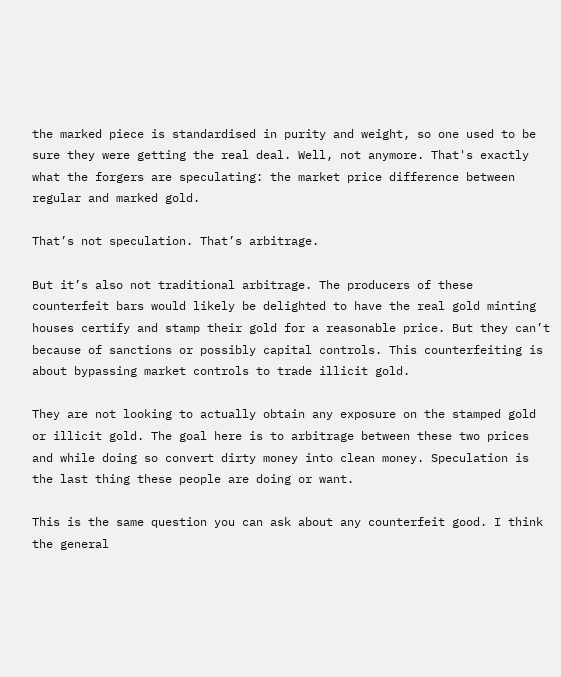the marked piece is standardised in purity and weight, so one used to be sure they were getting the real deal. Well, not anymore. That's exactly what the forgers are speculating: the market price difference between regular and marked gold.

That’s not speculation. That’s arbitrage.

But it’s also not traditional arbitrage. The producers of these counterfeit bars would likely be delighted to have the real gold minting houses certify and stamp their gold for a reasonable price. But they can’t because of sanctions or possibly capital controls. This counterfeiting is about bypassing market controls to trade illicit gold.

They are not looking to actually obtain any exposure on the stamped gold or illicit gold. The goal here is to arbitrage between these two prices and while doing so convert dirty money into clean money. Speculation is the last thing these people are doing or want.

This is the same question you can ask about any counterfeit good. I think the general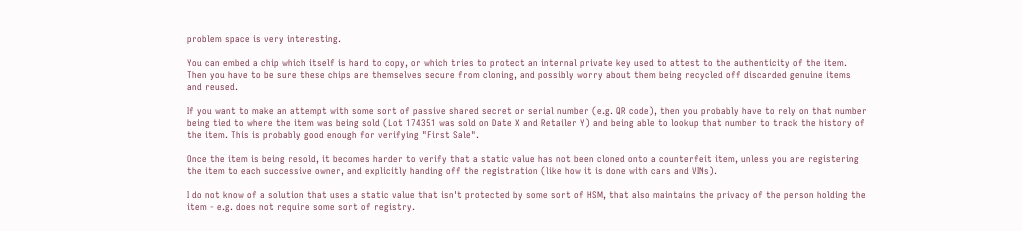problem space is very interesting.

You can embed a chip which itself is hard to copy, or which tries to protect an internal private key used to attest to the authenticity of the item. Then you have to be sure these chips are themselves secure from cloning, and possibly worry about them being recycled off discarded genuine items and reused.

If you want to make an attempt with some sort of passive shared secret or serial number (e.g. QR code), then you probably have to rely on that number being tied to where the item was being sold (Lot 174351 was sold on Date X and Retailer Y) and being able to lookup that number to track the history of the item. This is probably good enough for verifying "First Sale".

Once the item is being resold, it becomes harder to verify that a static value has not been cloned onto a counterfeit item, unless you are registering the item to each successive owner, and explicitly handing off the registration (like how it is done with cars and VINs).

I do not know of a solution that uses a static value that isn't protected by some sort of HSM, that also maintains the privacy of the person holding the item - e.g. does not require some sort of registry.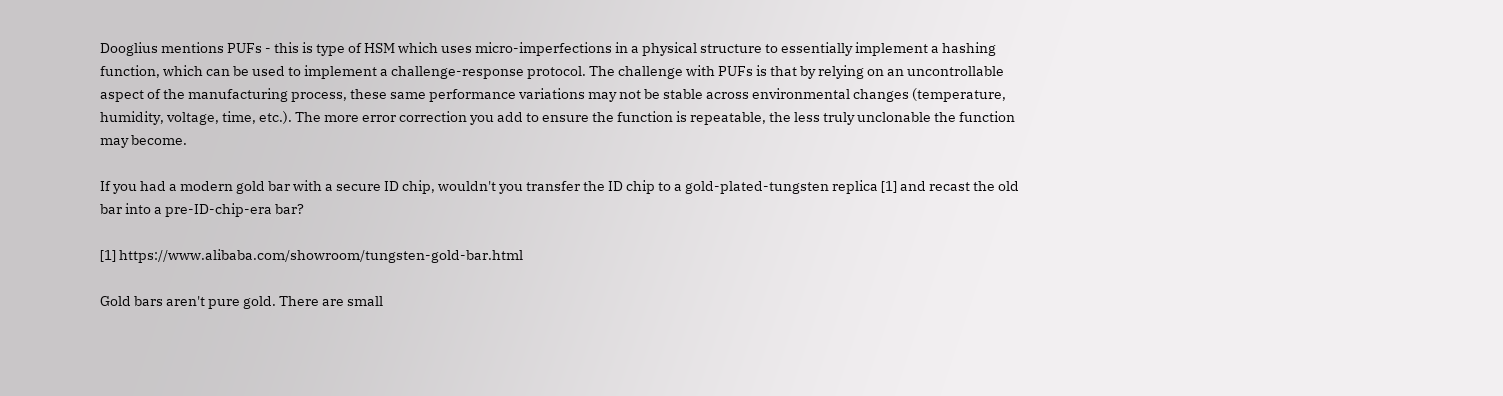Dooglius mentions PUFs - this is type of HSM which uses micro-imperfections in a physical structure to essentially implement a hashing function, which can be used to implement a challenge-response protocol. The challenge with PUFs is that by relying on an uncontrollable aspect of the manufacturing process, these same performance variations may not be stable across environmental changes (temperature, humidity, voltage, time, etc.). The more error correction you add to ensure the function is repeatable, the less truly unclonable the function may become.

If you had a modern gold bar with a secure ID chip, wouldn't you transfer the ID chip to a gold-plated-tungsten replica [1] and recast the old bar into a pre-ID-chip-era bar?

[1] https://www.alibaba.com/showroom/tungsten-gold-bar.html

Gold bars aren't pure gold. There are small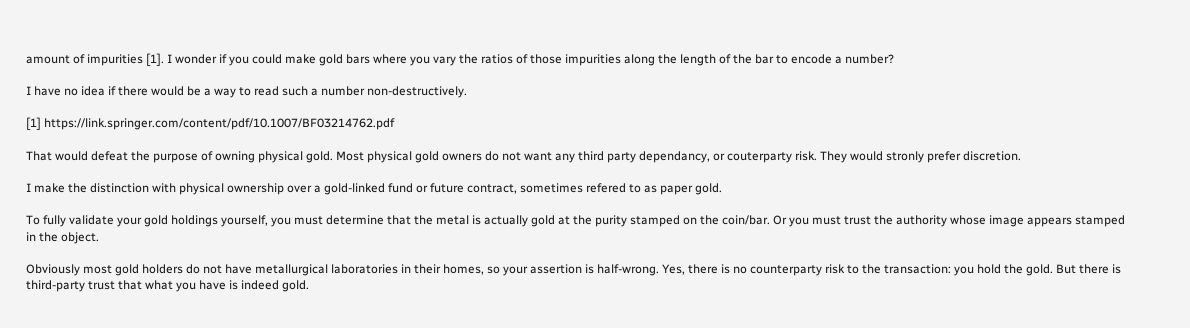amount of impurities [1]. I wonder if you could make gold bars where you vary the ratios of those impurities along the length of the bar to encode a number?

I have no idea if there would be a way to read such a number non-destructively.

[1] https://link.springer.com/content/pdf/10.1007/BF03214762.pdf

That would defeat the purpose of owning physical gold. Most physical gold owners do not want any third party dependancy, or couterparty risk. They would stronly prefer discretion.

I make the distinction with physical ownership over a gold-linked fund or future contract, sometimes refered to as paper gold.

To fully validate your gold holdings yourself, you must determine that the metal is actually gold at the purity stamped on the coin/bar. Or you must trust the authority whose image appears stamped in the object.

Obviously most gold holders do not have metallurgical laboratories in their homes, so your assertion is half-wrong. Yes, there is no counterparty risk to the transaction: you hold the gold. But there is third-party trust that what you have is indeed gold.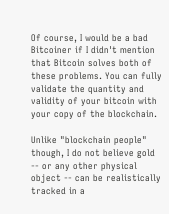Of course, I would be a bad Bitcoiner if I didn't mention that Bitcoin solves both of these problems. You can fully validate the quantity and validity of your bitcoin with your copy of the blockchain.

Unlike "blockchain people" though, I do not believe gold -- or any other physical object -- can be realistically tracked in a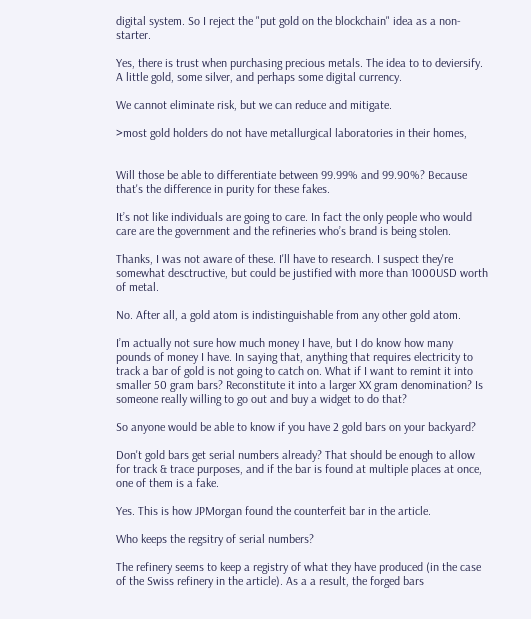digital system. So I reject the "put gold on the blockchain" idea as a non-starter.

Yes, there is trust when purchasing precious metals. The idea to to deviersify. A little gold, some silver, and perhaps some digital currency.

We cannot eliminate risk, but we can reduce and mitigate.

>most gold holders do not have metallurgical laboratories in their homes,


Will those be able to differentiate between 99.99% and 99.90%? Because that's the difference in purity for these fakes.

It’s not like individuals are going to care. In fact the only people who would care are the government and the refineries who’s brand is being stolen.

Thanks, I was not aware of these. I'll have to research. I suspect they're somewhat desctructive, but could be justified with more than 1000USD worth of metal.

No. After all, a gold atom is indistinguishable from any other gold atom.

I’m actually not sure how much money I have, but I do know how many pounds of money I have. In saying that, anything that requires electricity to track a bar of gold is not going to catch on. What if I want to remint it into smaller 50 gram bars? Reconstitute it into a larger XX gram denomination? Is someone really willing to go out and buy a widget to do that?

So anyone would be able to know if you have 2 gold bars on your backyard?

Don't gold bars get serial numbers already? That should be enough to allow for track & trace purposes, and if the bar is found at multiple places at once, one of them is a fake.

Yes. This is how JPMorgan found the counterfeit bar in the article.

Who keeps the regsitry of serial numbers?

The refinery seems to keep a registry of what they have produced (in the case of the Swiss refinery in the article). As a a result, the forged bars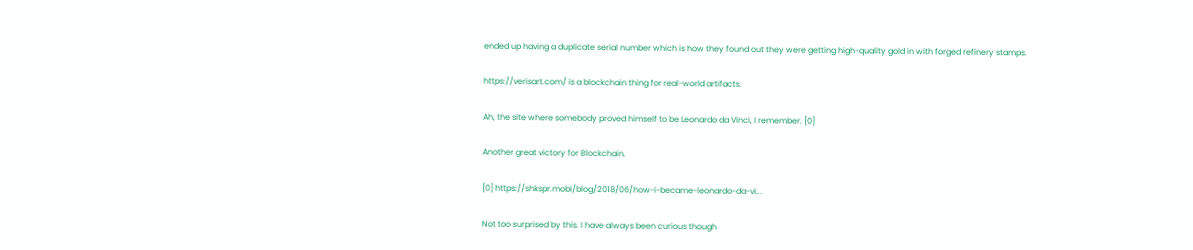ended up having a duplicate serial number which is how they found out they were getting high-quality gold in with forged refinery stamps.

https://verisart.com/ is a blockchain thing for real-world artifacts.

Ah, the site where somebody proved himself to be Leonardo da Vinci, I remember. [0]

Another great victory for Blockchain.

[0] https://shkspr.mobi/blog/2018/06/how-i-became-leonardo-da-vi...

Not too surprised by this. I have always been curious though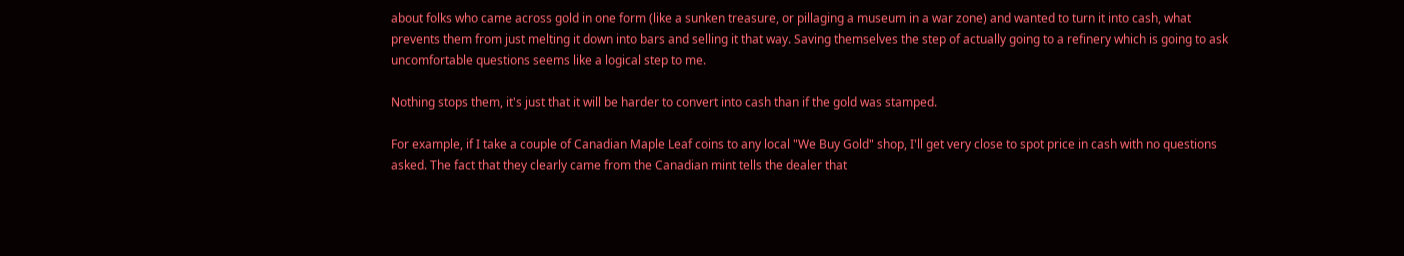about folks who came across gold in one form (like a sunken treasure, or pillaging a museum in a war zone) and wanted to turn it into cash, what prevents them from just melting it down into bars and selling it that way. Saving themselves the step of actually going to a refinery which is going to ask uncomfortable questions seems like a logical step to me.

Nothing stops them, it's just that it will be harder to convert into cash than if the gold was stamped.

For example, if I take a couple of Canadian Maple Leaf coins to any local "We Buy Gold" shop, I'll get very close to spot price in cash with no questions asked. The fact that they clearly came from the Canadian mint tells the dealer that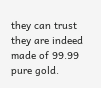they can trust they are indeed made of 99.99 pure gold.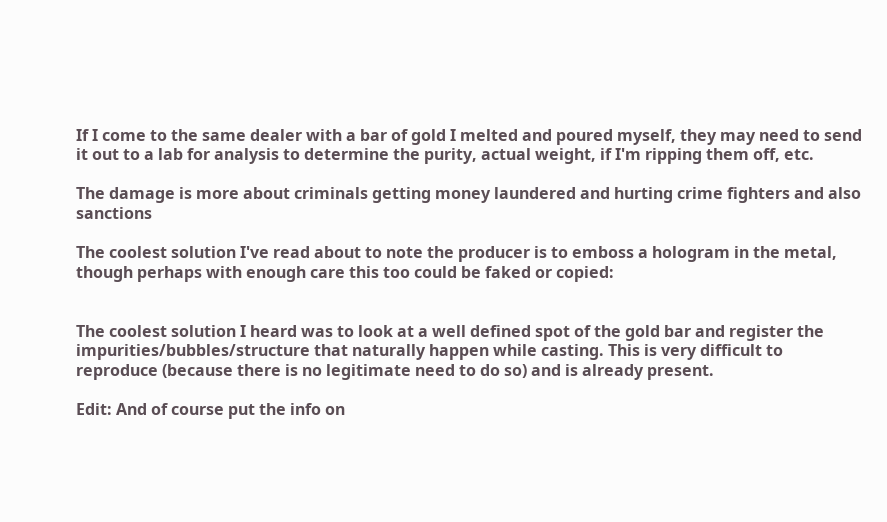If I come to the same dealer with a bar of gold I melted and poured myself, they may need to send it out to a lab for analysis to determine the purity, actual weight, if I'm ripping them off, etc.

The damage is more about criminals getting money laundered and hurting crime fighters and also sanctions

The coolest solution I've read about to note the producer is to emboss a hologram in the metal, though perhaps with enough care this too could be faked or copied:


The coolest solution I heard was to look at a well defined spot of the gold bar and register the impurities/bubbles/structure that naturally happen while casting. This is very difficult to reproduce (because there is no legitimate need to do so) and is already present.

Edit: And of course put the info on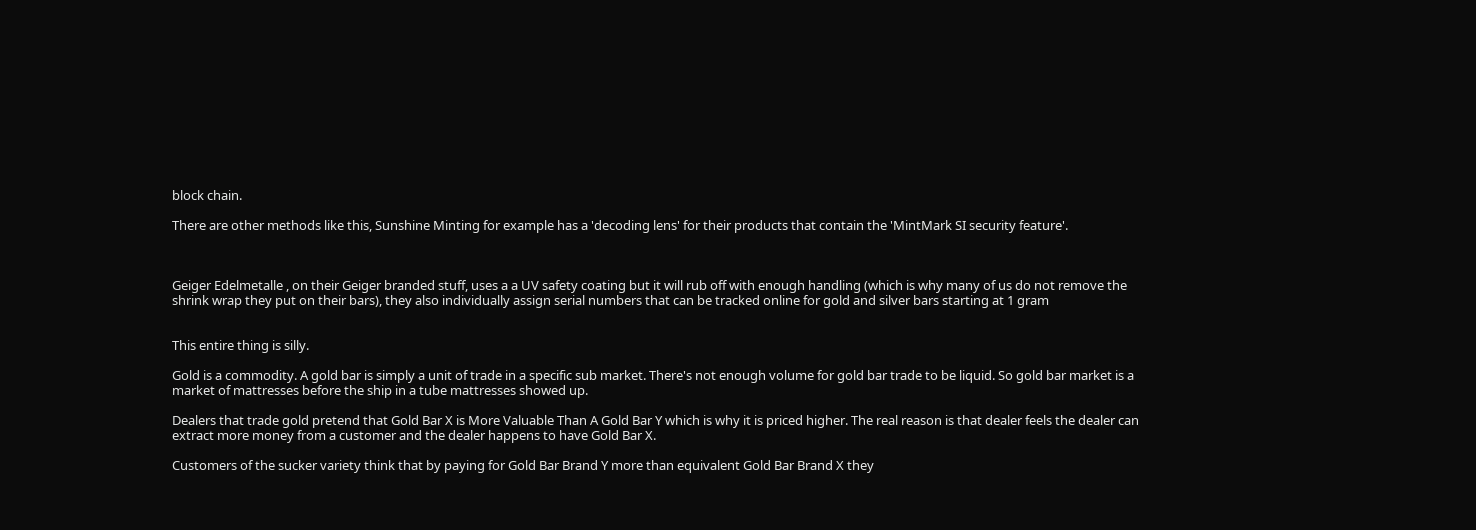block chain.

There are other methods like this, Sunshine Minting for example has a 'decoding lens' for their products that contain the 'MintMark SI security feature'.



Geiger Edelmetalle , on their Geiger branded stuff, uses a a UV safety coating but it will rub off with enough handling (which is why many of us do not remove the shrink wrap they put on their bars), they also individually assign serial numbers that can be tracked online for gold and silver bars starting at 1 gram


This entire thing is silly.

Gold is a commodity. A gold bar is simply a unit of trade in a specific sub market. There's not enough volume for gold bar trade to be liquid. So gold bar market is a market of mattresses before the ship in a tube mattresses showed up.

Dealers that trade gold pretend that Gold Bar X is More Valuable Than A Gold Bar Y which is why it is priced higher. The real reason is that dealer feels the dealer can extract more money from a customer and the dealer happens to have Gold Bar X.

Customers of the sucker variety think that by paying for Gold Bar Brand Y more than equivalent Gold Bar Brand X they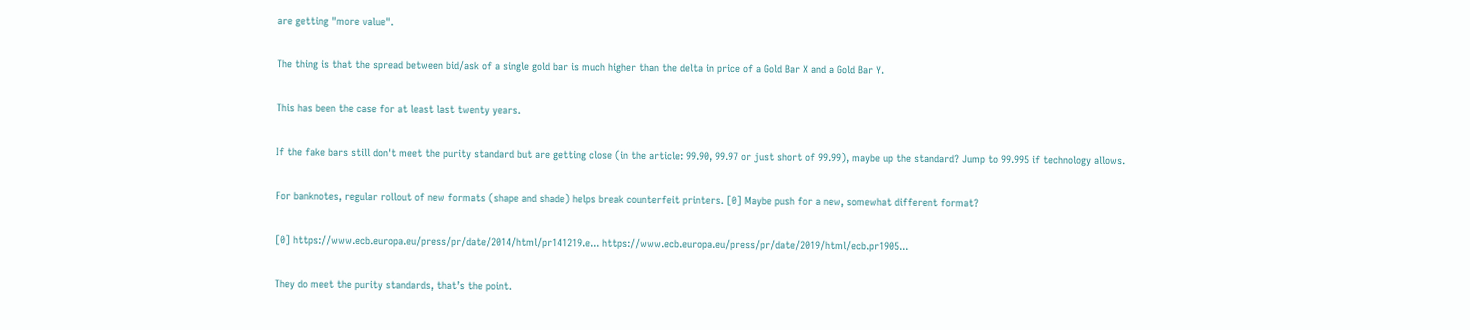are getting "more value".

The thing is that the spread between bid/ask of a single gold bar is much higher than the delta in price of a Gold Bar X and a Gold Bar Y.

This has been the case for at least last twenty years.

If the fake bars still don't meet the purity standard but are getting close (in the article: 99.90, 99.97 or just short of 99.99), maybe up the standard? Jump to 99.995 if technology allows.

For banknotes, regular rollout of new formats (shape and shade) helps break counterfeit printers. [0] Maybe push for a new, somewhat different format?

[0] https://www.ecb.europa.eu/press/pr/date/2014/html/pr141219.e... https://www.ecb.europa.eu/press/pr/date/2019/html/ecb.pr1905...

They do meet the purity standards, that’s the point.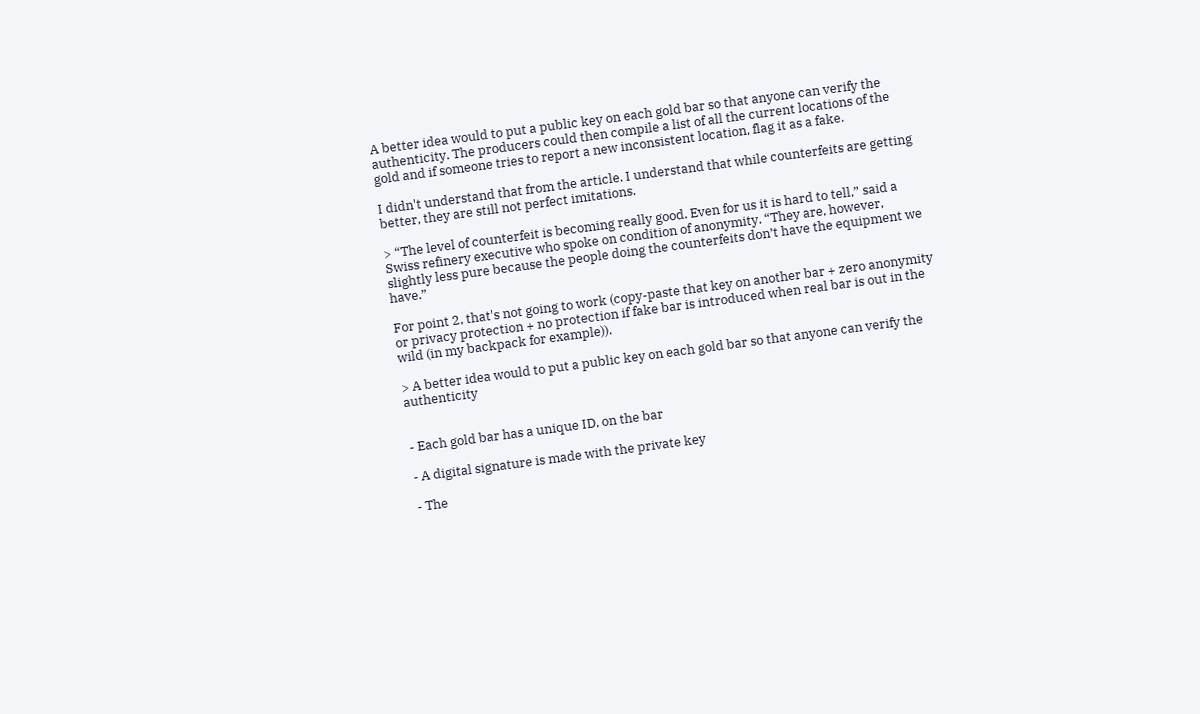A better idea would to put a public key on each gold bar so that anyone can verify the authenticity. The producers could then compile a list of all the current locations of the gold and if someone tries to report a new inconsistent location, flag it as a fake.

I didn't understand that from the article. I understand that while counterfeits are getting better, they are still not perfect imitations.

> “The level of counterfeit is becoming really good. Even for us it is hard to tell,” said a Swiss refinery executive who spoke on condition of anonymity. “They are, however, slightly less pure because the people doing the counterfeits don’t have the equipment we have.”

For point 2, that's not going to work (copy-paste that key on another bar + zero anonymity or privacy protection + no protection if fake bar is introduced when real bar is out in the wild (in my backpack for example)).

> A better idea would to put a public key on each gold bar so that anyone can verify the authenticity


- Each gold bar has a unique ID, on the bar

- A digital signature is made with the private key

- The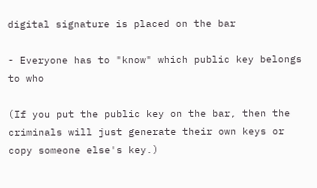digital signature is placed on the bar

- Everyone has to "know" which public key belongs to who

(If you put the public key on the bar, then the criminals will just generate their own keys or copy someone else's key.)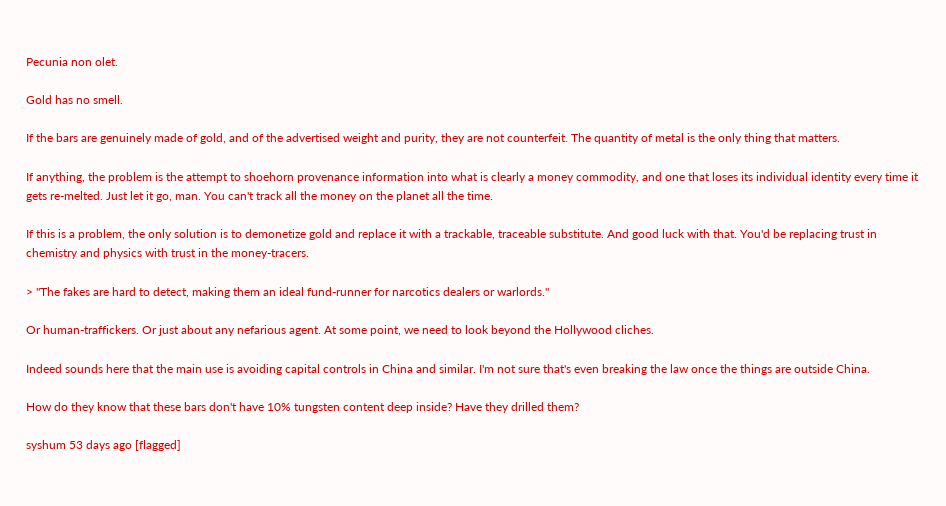Pecunia non olet.

Gold has no smell.

If the bars are genuinely made of gold, and of the advertised weight and purity, they are not counterfeit. The quantity of metal is the only thing that matters.

If anything, the problem is the attempt to shoehorn provenance information into what is clearly a money commodity, and one that loses its individual identity every time it gets re-melted. Just let it go, man. You can't track all the money on the planet all the time.

If this is a problem, the only solution is to demonetize gold and replace it with a trackable, traceable substitute. And good luck with that. You'd be replacing trust in chemistry and physics with trust in the money-tracers.

> "The fakes are hard to detect, making them an ideal fund-runner for narcotics dealers or warlords."

Or human-traffickers. Or just about any nefarious agent. At some point, we need to look beyond the Hollywood cliches.

Indeed sounds here that the main use is avoiding capital controls in China and similar. I'm not sure that's even breaking the law once the things are outside China.

How do they know that these bars don't have 10% tungsten content deep inside? Have they drilled them?

syshum 53 days ago [flagged]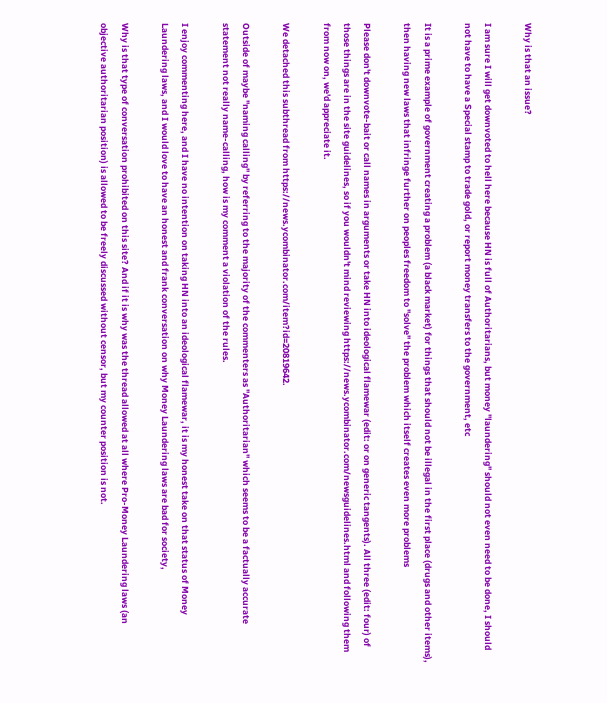Why is that an issue?

I am sure I will get downvoted to hell here because HN is full of Authoritarians, but money "laundering" should not even need to be done, I should not have to have a Special stamp to trade gold, or report money transfers to the government, etc

It is a prime example of government creating a problem (a black market) for things that should not be illegal in the first place (drugs and other items), then having new laws that infringe further on peoples freedom to "solve" the problem which itself creates even more problems

Please don't downvote-bait or call names in arguments or take HN into ideological flamewar (edit: or on generic tangents). All three (edit: four) of those things are in the site guidelines, so if you wouldn't mind reviewing https://news.ycombinator.com/newsguidelines.html and following them from now on, we'd appreciate it.

We detached this subthread from https://news.ycombinator.com/item?id=20819642.

Outside of maybe "naming calling" by referring to the majority of the commenters as "Authoritarian" which seems to be a factually accurate statement not really name-calling, how is my comment a violation of the rules.

I enjoy commenting here, and I have no intention on taking HN into an ideological flamewar, it is my honest take on that status of Money Laundering laws, and I would love to have an honest and frank conversation on why Money Laundering laws are bad for society,

Why is that type of conversation prohibited on this site? And if it is why was the thread allowed at all where Pro-Money Laundering laws (an objective authoritarian position) is allowed to be freely discussed without censor, but my counter position is not.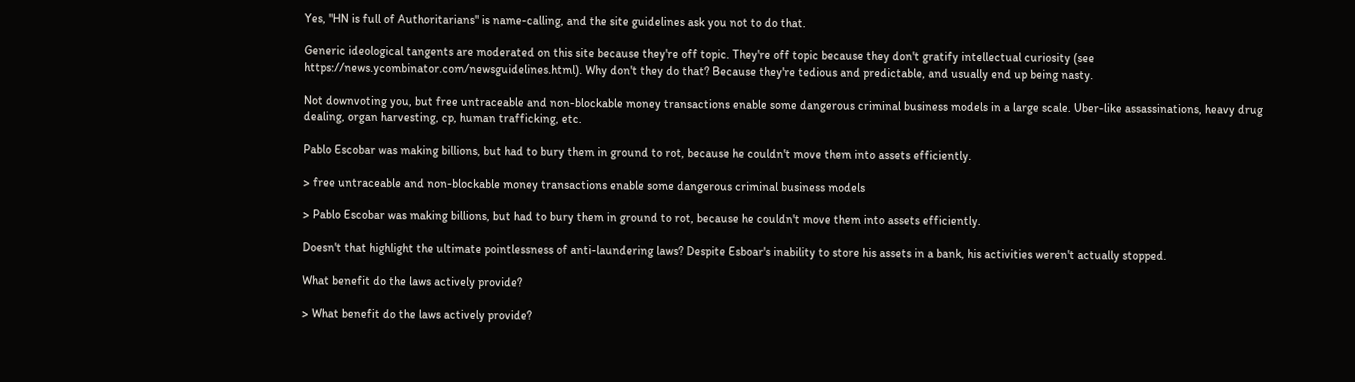Yes, "HN is full of Authoritarians" is name-calling, and the site guidelines ask you not to do that.

Generic ideological tangents are moderated on this site because they're off topic. They're off topic because they don't gratify intellectual curiosity (see https://news.ycombinator.com/newsguidelines.html). Why don't they do that? Because they're tedious and predictable, and usually end up being nasty.

Not downvoting you, but free untraceable and non-blockable money transactions enable some dangerous criminal business models in a large scale. Uber-like assassinations, heavy drug dealing, organ harvesting, cp, human trafficking, etc.

Pablo Escobar was making billions, but had to bury them in ground to rot, because he couldn't move them into assets efficiently.

> free untraceable and non-blockable money transactions enable some dangerous criminal business models

> Pablo Escobar was making billions, but had to bury them in ground to rot, because he couldn't move them into assets efficiently.

Doesn't that highlight the ultimate pointlessness of anti-laundering laws? Despite Esboar's inability to store his assets in a bank, his activities weren't actually stopped.

What benefit do the laws actively provide?

> What benefit do the laws actively provide?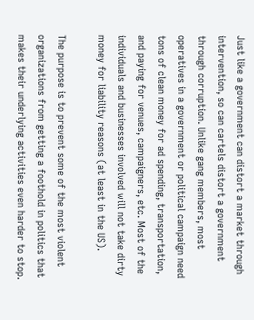Just like a government can distort a market through intervention, so can cartels distort a government through corruption. Unlike gang members, most operatives in a government or political campaign need tons of clean money for ad spending, transportation, and paying for venues, campaigners, etc. Most of the individuals and businesses involved will not take dirty money for liability reasons (at least in the US).

The purpose is to prevent some of the most violent organizations from getting a foothold in politics that makes their underlying activities even harder to stop.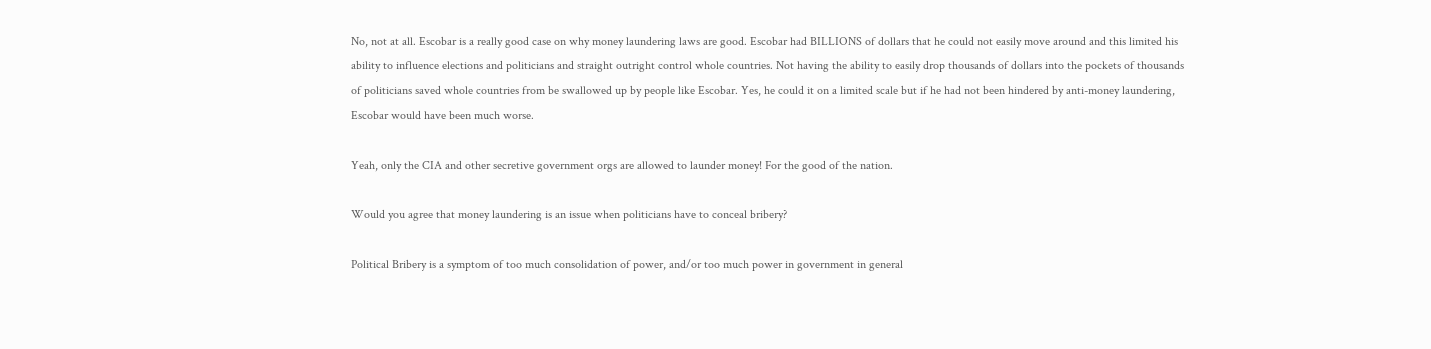No, not at all. Escobar is a really good case on why money laundering laws are good. Escobar had BILLIONS of dollars that he could not easily move around and this limited his ability to influence elections and politicians and straight outright control whole countries. Not having the ability to easily drop thousands of dollars into the pockets of thousands of politicians saved whole countries from be swallowed up by people like Escobar. Yes, he could it on a limited scale but if he had not been hindered by anti-money laundering, Escobar would have been much worse.

Yeah, only the CIA and other secretive government orgs are allowed to launder money! For the good of the nation.

Would you agree that money laundering is an issue when politicians have to conceal bribery?

Political Bribery is a symptom of too much consolidation of power, and/or too much power in government in general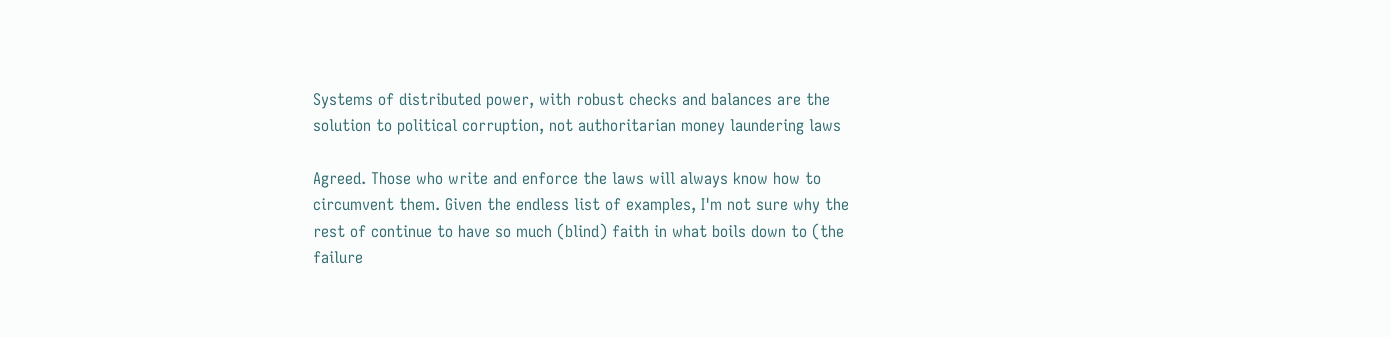Systems of distributed power, with robust checks and balances are the solution to political corruption, not authoritarian money laundering laws

Agreed. Those who write and enforce the laws will always know how to circumvent them. Given the endless list of examples, I'm not sure why the rest of continue to have so much (blind) faith in what boils down to (the failure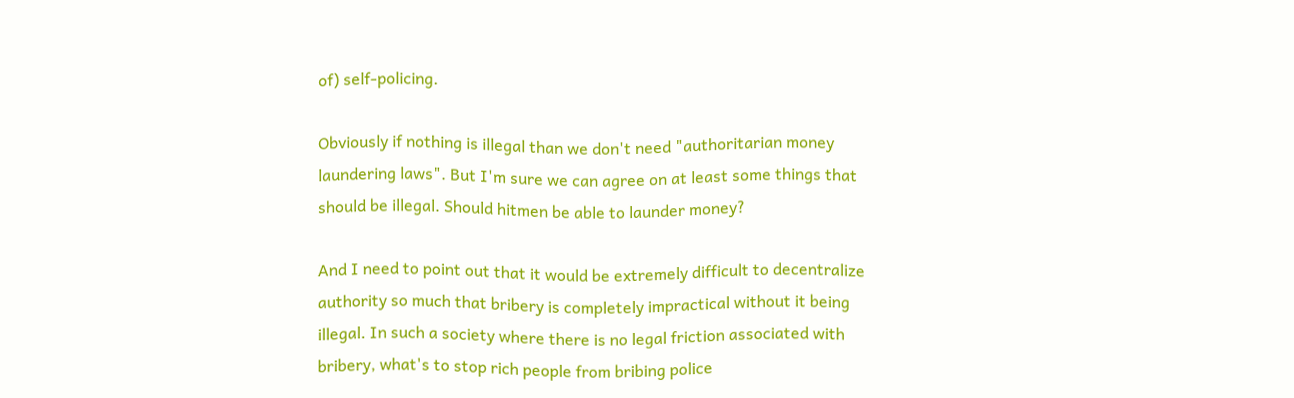of) self-policing.

Obviously if nothing is illegal than we don't need "authoritarian money laundering laws". But I'm sure we can agree on at least some things that should be illegal. Should hitmen be able to launder money?

And I need to point out that it would be extremely difficult to decentralize authority so much that bribery is completely impractical without it being illegal. In such a society where there is no legal friction associated with bribery, what's to stop rich people from bribing police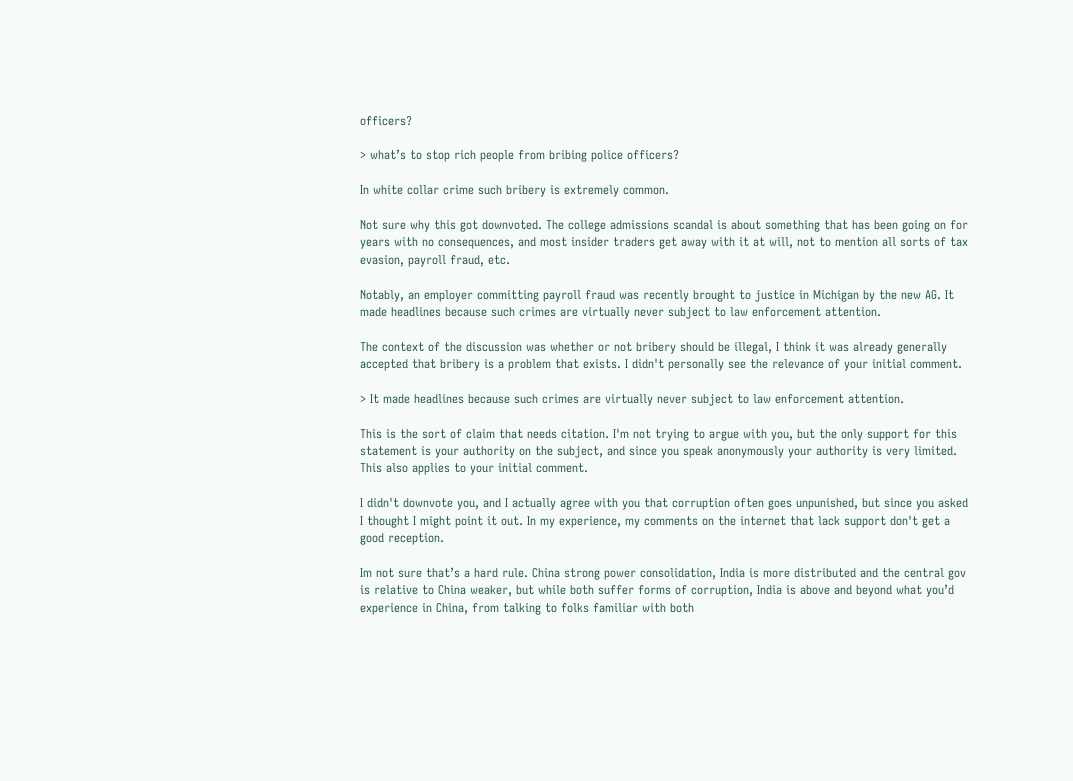officers?

> what’s to stop rich people from bribing police officers?

In white collar crime such bribery is extremely common.

Not sure why this got downvoted. The college admissions scandal is about something that has been going on for years with no consequences, and most insider traders get away with it at will, not to mention all sorts of tax evasion, payroll fraud, etc.

Notably, an employer committing payroll fraud was recently brought to justice in Michigan by the new AG. It made headlines because such crimes are virtually never subject to law enforcement attention.

The context of the discussion was whether or not bribery should be illegal, I think it was already generally accepted that bribery is a problem that exists. I didn't personally see the relevance of your initial comment.

> It made headlines because such crimes are virtually never subject to law enforcement attention.

This is the sort of claim that needs citation. I'm not trying to argue with you, but the only support for this statement is your authority on the subject, and since you speak anonymously your authority is very limited. This also applies to your initial comment.

I didn't downvote you, and I actually agree with you that corruption often goes unpunished, but since you asked I thought I might point it out. In my experience, my comments on the internet that lack support don't get a good reception.

Im not sure that’s a hard rule. China strong power consolidation, India is more distributed and the central gov is relative to China weaker, but while both suffer forms of corruption, India is above and beyond what you’d experience in China, from talking to folks familiar with both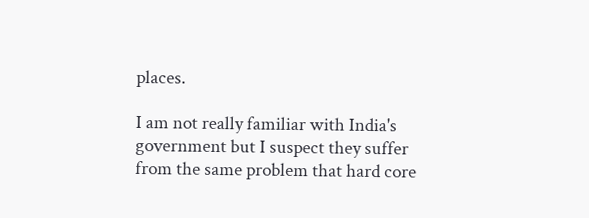places.

I am not really familiar with India's government but I suspect they suffer from the same problem that hard core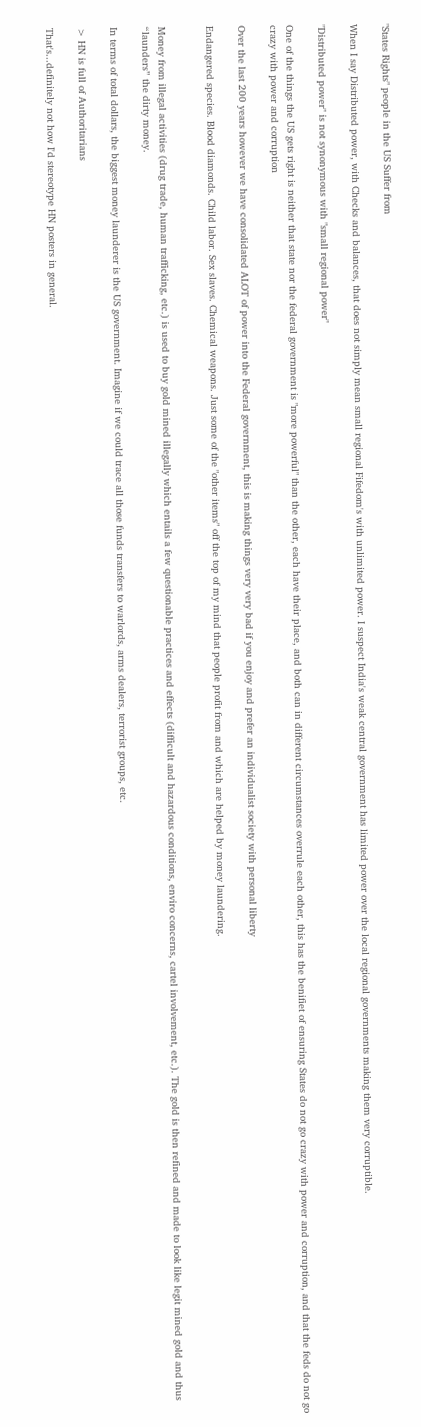"States Rights" people in the US Suffer from

When I say Distributed power, with Checks and balances, that does not simply mean small regional Fifedom's with unlimited power. I suspect India's weak central government has limited power over the local regional governments making them very corruptible.

"Distributed power" is not synonymous with "small regional power"

One of the things the US gets right is neither that state nor the federal government is "more powerful" than the other, each have their place, and both can in different circumstances overrule each other, this has the benifiet of ensuring States do not go crazy with power and corruption, and that the feds do not go crazy with power and corruption

Over the last 200 years however we have consolidated ALOT of power into the Federal government, this is making things very very bad if you enjoy and prefer an individualist society with personal liberty

Endangered species. Blood diamonds. Child labor. Sex slaves. Chemical weapons. Just some of the "other items" off the top of my mind that people profit from and which are helped by money laundering.


Money from illegal activities (drug trade, human trafficking, etc.) is used to buy gold mined illegally which entails a few questionable practices and effects (difficult and hazardous conditions, enviro concerns, cartel involvement, etc.). The gold is then refined and made to look like legit mined gold and thus “launders” the dirty money.

In terms of total dollars, the biggest money launderer is the US government. Imagine if we could trace all those funds transfers to warlords, arms dealers, terrorist groups, etc.

> HN is full of Authoritarians

That's...definitely not how I'd stereotype HN posters in general.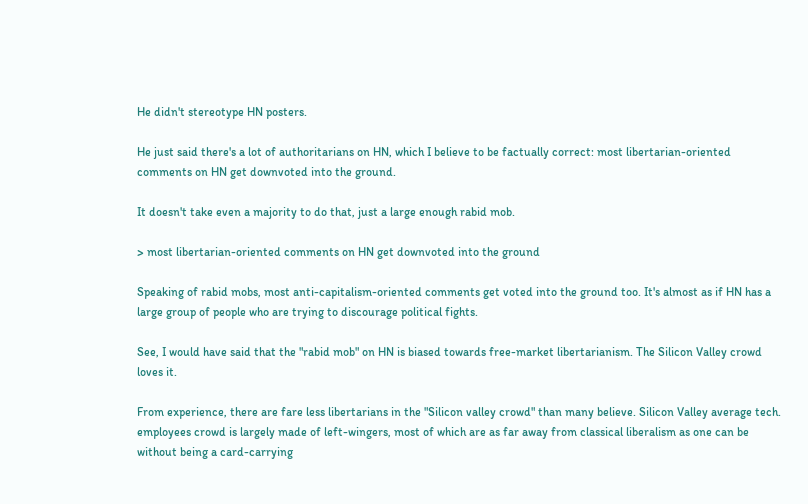He didn't stereotype HN posters.

He just said there's a lot of authoritarians on HN, which I believe to be factually correct: most libertarian-oriented comments on HN get downvoted into the ground.

It doesn't take even a majority to do that, just a large enough rabid mob.

> most libertarian-oriented comments on HN get downvoted into the ground

Speaking of rabid mobs, most anti-capitalism-oriented comments get voted into the ground too. It's almost as if HN has a large group of people who are trying to discourage political fights.

See, I would have said that the "rabid mob" on HN is biased towards free-market libertarianism. The Silicon Valley crowd loves it.

From experience, there are fare less libertarians in the "Silicon valley crowd" than many believe. Silicon Valley average tech. employees crowd is largely made of left-wingers, most of which are as far away from classical liberalism as one can be without being a card-carrying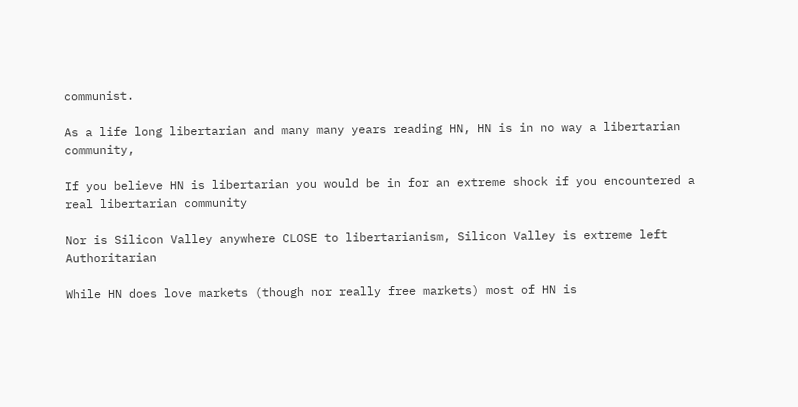communist.

As a life long libertarian and many many years reading HN, HN is in no way a libertarian community,

If you believe HN is libertarian you would be in for an extreme shock if you encountered a real libertarian community

Nor is Silicon Valley anywhere CLOSE to libertarianism, Silicon Valley is extreme left Authoritarian

While HN does love markets (though nor really free markets) most of HN is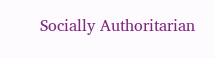Socially Authoritarian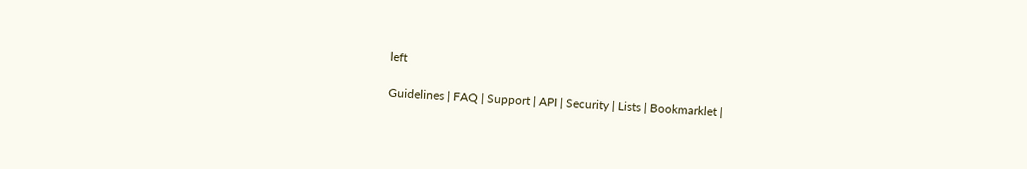left

Guidelines | FAQ | Support | API | Security | Lists | Bookmarklet |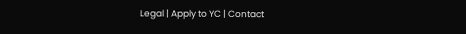Legal | Apply to YC | Contact